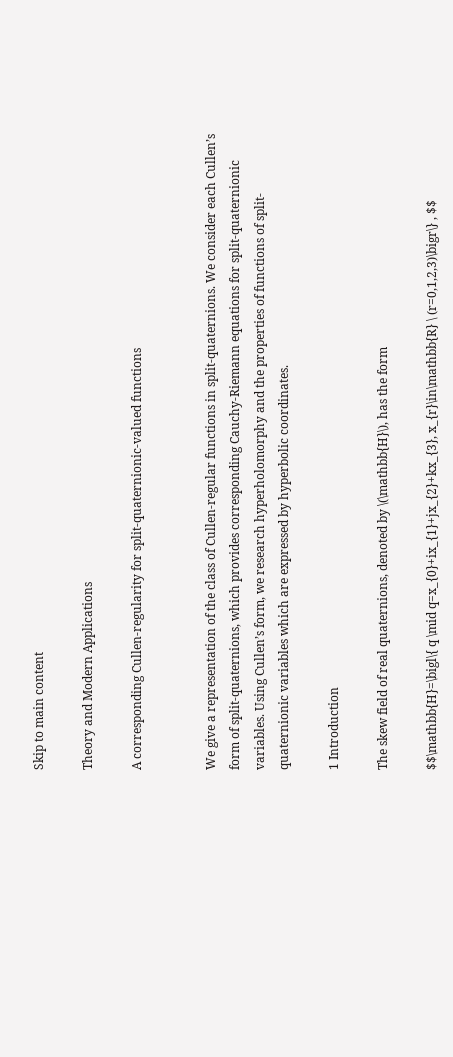Skip to main content

Theory and Modern Applications

A corresponding Cullen-regularity for split-quaternionic-valued functions


We give a representation of the class of Cullen-regular functions in split-quaternions. We consider each Cullen’s form of split-quaternions, which provides corresponding Cauchy-Riemann equations for split-quaternionic variables. Using Cullen’s form, we research hyperholomorphy and the properties of functions of split-quaternionic variables which are expressed by hyperbolic coordinates.

1 Introduction

The skew field of real quaternions, denoted by \(\mathbb{H}\), has the form

$$\mathbb{H}=\bigl\{ q \mid q=x_{0}+ix_{1}+jx_{2}+kx_{3}, x_{r}\in\mathbb{R} \ (r=0,1,2,3)\bigr\} , $$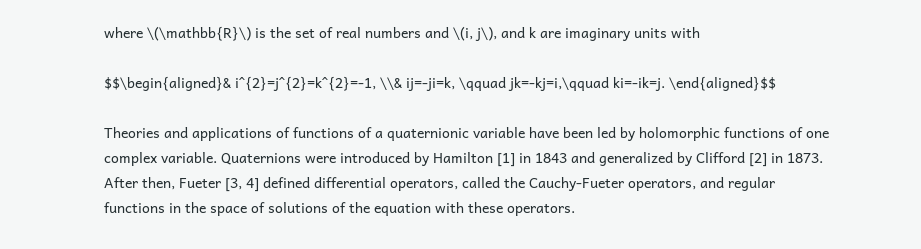where \(\mathbb{R}\) is the set of real numbers and \(i, j\), and k are imaginary units with

$$\begin{aligned}& i^{2}=j^{2}=k^{2}=-1, \\& ij=-ji=k, \qquad jk=-kj=i,\qquad ki=-ik=j. \end{aligned}$$

Theories and applications of functions of a quaternionic variable have been led by holomorphic functions of one complex variable. Quaternions were introduced by Hamilton [1] in 1843 and generalized by Clifford [2] in 1873. After then, Fueter [3, 4] defined differential operators, called the Cauchy-Fueter operators, and regular functions in the space of solutions of the equation with these operators.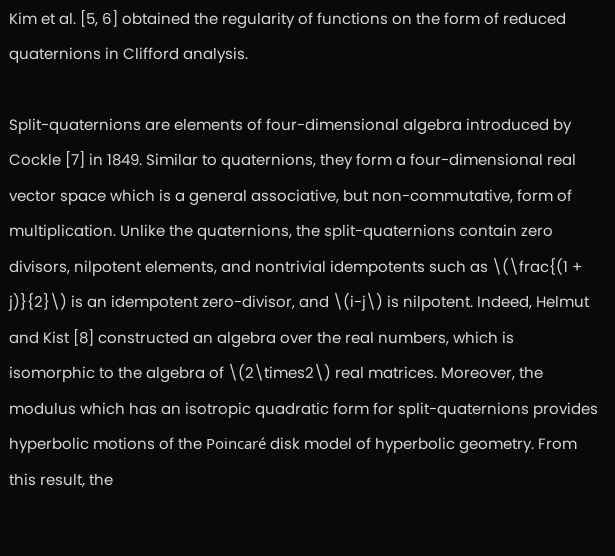Kim et al. [5, 6] obtained the regularity of functions on the form of reduced quaternions in Clifford analysis.

Split-quaternions are elements of four-dimensional algebra introduced by Cockle [7] in 1849. Similar to quaternions, they form a four-dimensional real vector space which is a general associative, but non-commutative, form of multiplication. Unlike the quaternions, the split-quaternions contain zero divisors, nilpotent elements, and nontrivial idempotents such as \(\frac{(1 + j)}{2}\) is an idempotent zero-divisor, and \(i-j\) is nilpotent. Indeed, Helmut and Kist [8] constructed an algebra over the real numbers, which is isomorphic to the algebra of \(2\times2\) real matrices. Moreover, the modulus which has an isotropic quadratic form for split-quaternions provides hyperbolic motions of the Poincaré disk model of hyperbolic geometry. From this result, the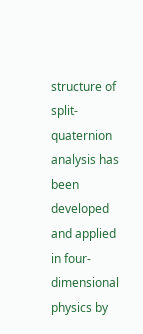structure of split-quaternion analysis has been developed and applied in four-dimensional physics by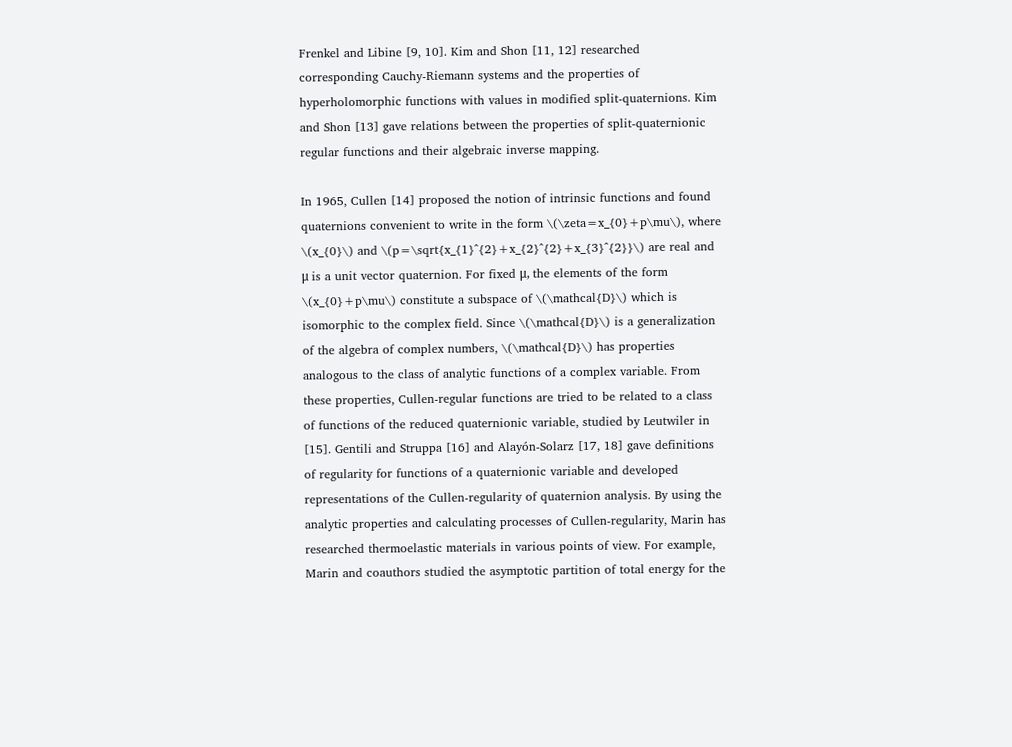Frenkel and Libine [9, 10]. Kim and Shon [11, 12] researched corresponding Cauchy-Riemann systems and the properties of hyperholomorphic functions with values in modified split-quaternions. Kim and Shon [13] gave relations between the properties of split-quaternionic regular functions and their algebraic inverse mapping.

In 1965, Cullen [14] proposed the notion of intrinsic functions and found quaternions convenient to write in the form \(\zeta=x_{0}+p\mu\), where \(x_{0}\) and \(p=\sqrt{x_{1}^{2}+x_{2}^{2}+x_{3}^{2}}\) are real and μ is a unit vector quaternion. For fixed μ, the elements of the form \(x_{0}+p\mu\) constitute a subspace of \(\mathcal{D}\) which is isomorphic to the complex field. Since \(\mathcal{D}\) is a generalization of the algebra of complex numbers, \(\mathcal{D}\) has properties analogous to the class of analytic functions of a complex variable. From these properties, Cullen-regular functions are tried to be related to a class of functions of the reduced quaternionic variable, studied by Leutwiler in [15]. Gentili and Struppa [16] and Alayón-Solarz [17, 18] gave definitions of regularity for functions of a quaternionic variable and developed representations of the Cullen-regularity of quaternion analysis. By using the analytic properties and calculating processes of Cullen-regularity, Marin has researched thermoelastic materials in various points of view. For example, Marin and coauthors studied the asymptotic partition of total energy for the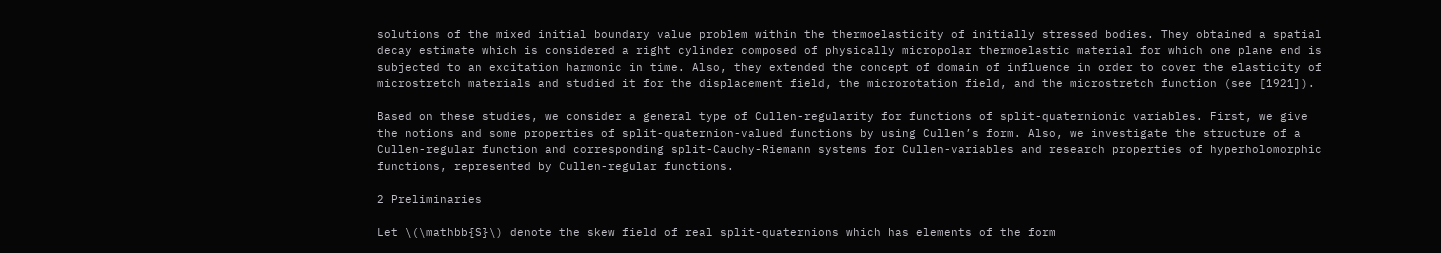solutions of the mixed initial boundary value problem within the thermoelasticity of initially stressed bodies. They obtained a spatial decay estimate which is considered a right cylinder composed of physically micropolar thermoelastic material for which one plane end is subjected to an excitation harmonic in time. Also, they extended the concept of domain of influence in order to cover the elasticity of microstretch materials and studied it for the displacement field, the microrotation field, and the microstretch function (see [1921]).

Based on these studies, we consider a general type of Cullen-regularity for functions of split-quaternionic variables. First, we give the notions and some properties of split-quaternion-valued functions by using Cullen’s form. Also, we investigate the structure of a Cullen-regular function and corresponding split-Cauchy-Riemann systems for Cullen-variables and research properties of hyperholomorphic functions, represented by Cullen-regular functions.

2 Preliminaries

Let \(\mathbb{S}\) denote the skew field of real split-quaternions which has elements of the form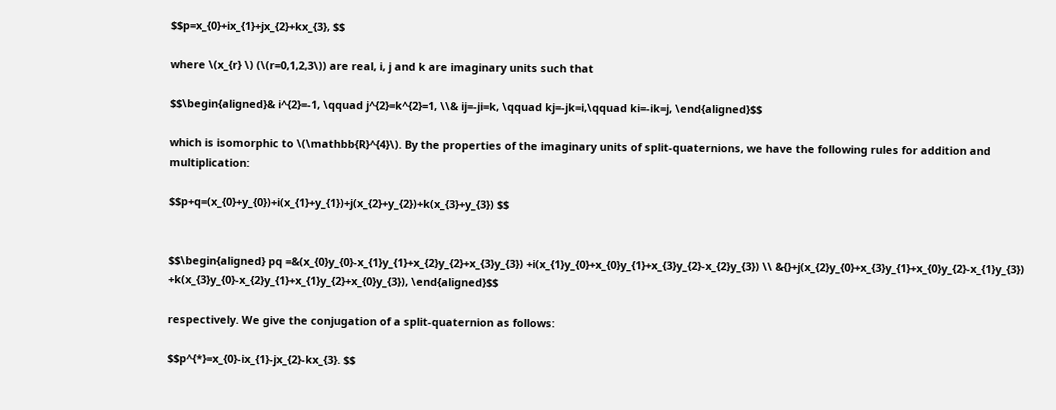$$p=x_{0}+ix_{1}+jx_{2}+kx_{3}, $$

where \(x_{r} \) (\(r=0,1,2,3\)) are real, i, j and k are imaginary units such that

$$\begin{aligned}& i^{2}=-1, \qquad j^{2}=k^{2}=1, \\& ij=-ji=k, \qquad kj=-jk=i,\qquad ki=-ik=j, \end{aligned}$$

which is isomorphic to \(\mathbb{R}^{4}\). By the properties of the imaginary units of split-quaternions, we have the following rules for addition and multiplication:

$$p+q=(x_{0}+y_{0})+i(x_{1}+y_{1})+j(x_{2}+y_{2})+k(x_{3}+y_{3}) $$


$$\begin{aligned} pq =&(x_{0}y_{0}-x_{1}y_{1}+x_{2}y_{2}+x_{3}y_{3}) +i(x_{1}y_{0}+x_{0}y_{1}+x_{3}y_{2}-x_{2}y_{3}) \\ &{}+j(x_{2}y_{0}+x_{3}y_{1}+x_{0}y_{2}-x_{1}y_{3}) +k(x_{3}y_{0}-x_{2}y_{1}+x_{1}y_{2}+x_{0}y_{3}), \end{aligned}$$

respectively. We give the conjugation of a split-quaternion as follows:

$$p^{*}=x_{0}-ix_{1}-jx_{2}-kx_{3}. $$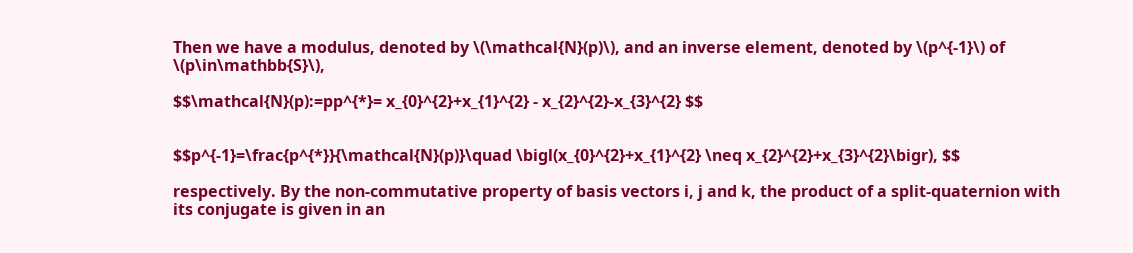Then we have a modulus, denoted by \(\mathcal{N}(p)\), and an inverse element, denoted by \(p^{-1}\) of \(p\in\mathbb{S}\),

$$\mathcal{N}(p):=pp^{*}= x_{0}^{2}+x_{1}^{2} - x_{2}^{2}-x_{3}^{2} $$


$$p^{-1}=\frac{p^{*}}{\mathcal{N}(p)}\quad \bigl(x_{0}^{2}+x_{1}^{2} \neq x_{2}^{2}+x_{3}^{2}\bigr), $$

respectively. By the non-commutative property of basis vectors i, j and k, the product of a split-quaternion with its conjugate is given in an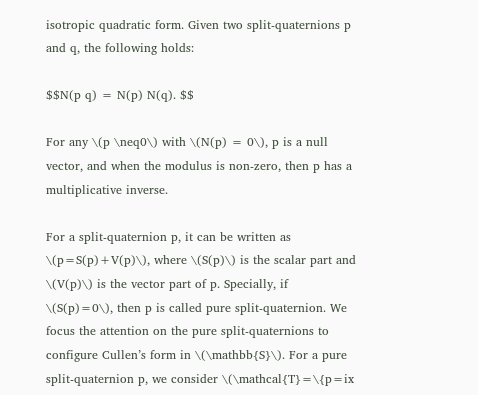isotropic quadratic form. Given two split-quaternions p and q, the following holds:

$$N(p q) = N(p) N(q). $$

For any \(p \neq0\) with \(N(p) = 0\), p is a null vector, and when the modulus is non-zero, then p has a multiplicative inverse.

For a split-quaternion p, it can be written as \(p=S(p)+V(p)\), where \(S(p)\) is the scalar part and \(V(p)\) is the vector part of p. Specially, if \(S(p)=0\), then p is called pure split-quaternion. We focus the attention on the pure split-quaternions to configure Cullen’s form in \(\mathbb{S}\). For a pure split-quaternion p, we consider \(\mathcal{T}=\{p=ix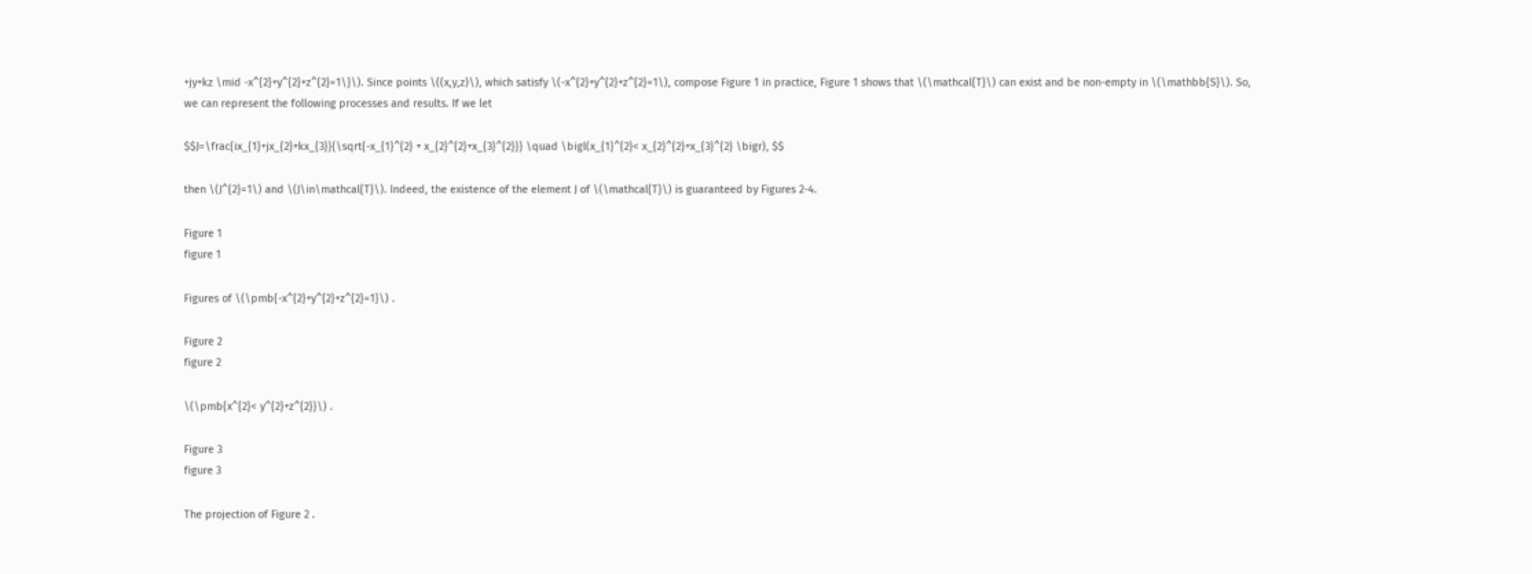+jy+kz \mid -x^{2}+y^{2}+z^{2}=1\}\). Since points \((x,y,z)\), which satisfy \(-x^{2}+y^{2}+z^{2}=1\), compose Figure 1 in practice, Figure 1 shows that \(\mathcal{T}\) can exist and be non-empty in \(\mathbb{S}\). So, we can represent the following processes and results. If we let

$$J=\frac{ix_{1}+jx_{2}+kx_{3}}{\sqrt{-x_{1}^{2} + x_{2}^{2}+x_{3}^{2}}} \quad \bigl(x_{1}^{2}< x_{2}^{2}+x_{3}^{2} \bigr), $$

then \(J^{2}=1\) and \(J\in\mathcal{T}\). Indeed, the existence of the element J of \(\mathcal{T}\) is guaranteed by Figures 2-4.

Figure 1
figure 1

Figures of \(\pmb{-x^{2}+y^{2}+z^{2}=1}\) .

Figure 2
figure 2

\(\pmb{x^{2}< y^{2}+z^{2}}\) .

Figure 3
figure 3

The projection of Figure 2 .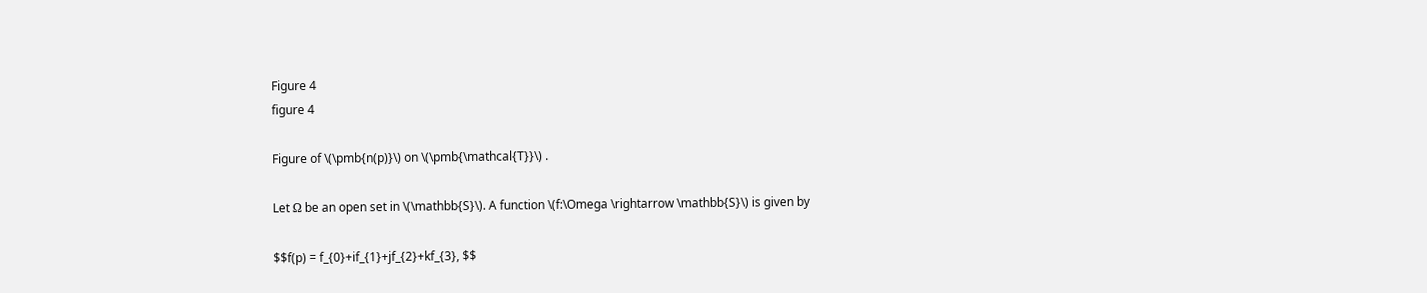Figure 4
figure 4

Figure of \(\pmb{n(p)}\) on \(\pmb{\mathcal{T}}\) .

Let Ω be an open set in \(\mathbb{S}\). A function \(f:\Omega \rightarrow \mathbb{S}\) is given by

$$f(p) = f_{0}+if_{1}+jf_{2}+kf_{3}, $$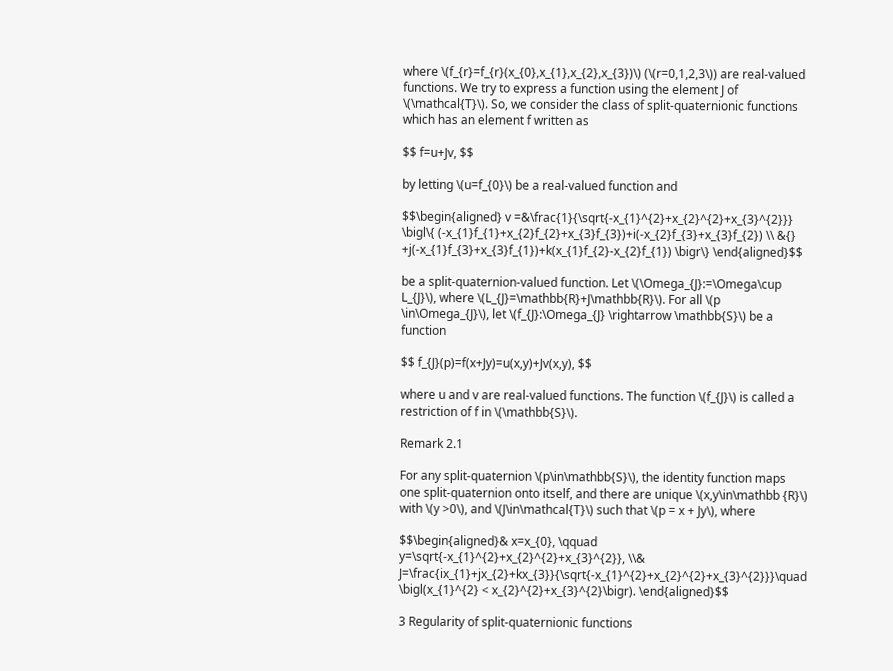where \(f_{r}=f_{r}(x_{0},x_{1},x_{2},x_{3})\) (\(r=0,1,2,3\)) are real-valued functions. We try to express a function using the element J of \(\mathcal{T}\). So, we consider the class of split-quaternionic functions which has an element f written as

$$ f=u+Jv, $$

by letting \(u=f_{0}\) be a real-valued function and

$$\begin{aligned} v =&\frac{1}{\sqrt{-x_{1}^{2}+x_{2}^{2}+x_{3}^{2}}} \bigl\{ (-x_{1}f_{1}+x_{2}f_{2}+x_{3}f_{3})+i(-x_{2}f_{3}+x_{3}f_{2}) \\ &{} +j(-x_{1}f_{3}+x_{3}f_{1})+k(x_{1}f_{2}-x_{2}f_{1}) \bigr\} \end{aligned}$$

be a split-quaternion-valued function. Let \(\Omega_{J}:=\Omega\cup L_{J}\), where \(L_{J}=\mathbb{R}+J\mathbb{R}\). For all \(p \in\Omega_{J}\), let \(f_{J}:\Omega_{J} \rightarrow \mathbb{S}\) be a function

$$ f_{J}(p)=f(x+Jy)=u(x,y)+Jv(x,y), $$

where u and v are real-valued functions. The function \(f_{J}\) is called a restriction of f in \(\mathbb{S}\).

Remark 2.1

For any split-quaternion \(p\in\mathbb{S}\), the identity function maps one split-quaternion onto itself, and there are unique \(x,y\in\mathbb {R}\) with \(y >0\), and \(J\in\mathcal{T}\) such that \(p = x + Jy\), where

$$\begin{aligned}& x=x_{0}, \qquad y=\sqrt{-x_{1}^{2}+x_{2}^{2}+x_{3}^{2}}, \\& J=\frac{ix_{1}+jx_{2}+kx_{3}}{\sqrt{-x_{1}^{2}+x_{2}^{2}+x_{3}^{2}}}\quad \bigl(x_{1}^{2} < x_{2}^{2}+x_{3}^{2}\bigr). \end{aligned}$$

3 Regularity of split-quaternionic functions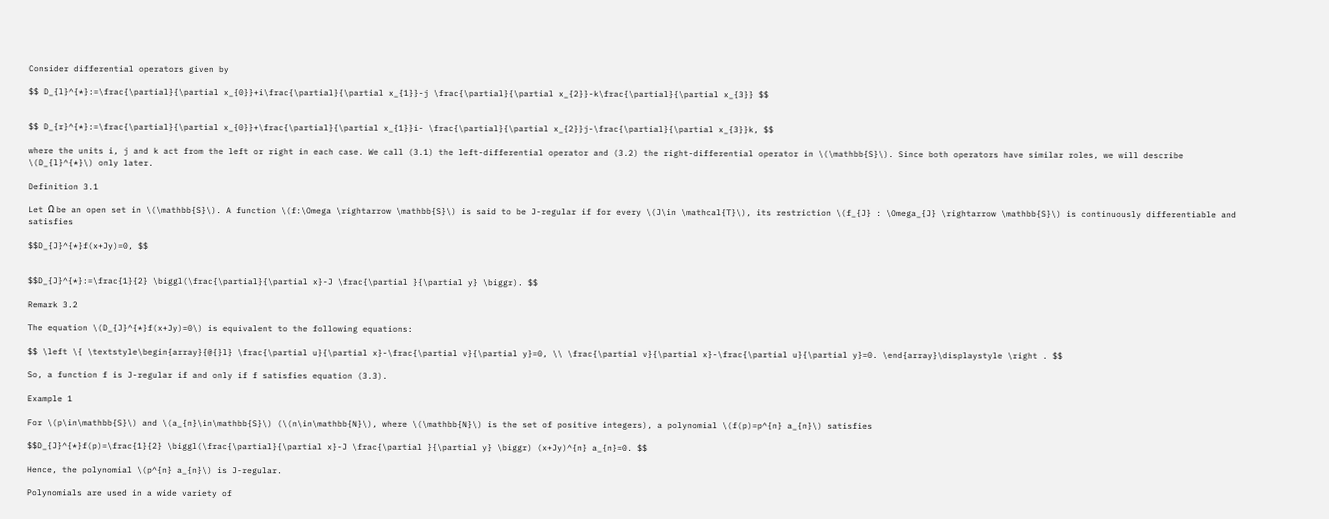Consider differential operators given by

$$ D_{l}^{*}:=\frac{\partial}{\partial x_{0}}+i\frac{\partial}{\partial x_{1}}-j \frac{\partial}{\partial x_{2}}-k\frac{\partial}{\partial x_{3}} $$


$$ D_{r}^{*}:=\frac{\partial}{\partial x_{0}}+\frac{\partial}{\partial x_{1}}i- \frac{\partial}{\partial x_{2}}j-\frac{\partial}{\partial x_{3}}k, $$

where the units i, j and k act from the left or right in each case. We call (3.1) the left-differential operator and (3.2) the right-differential operator in \(\mathbb{S}\). Since both operators have similar roles, we will describe \(D_{l}^{*}\) only later.

Definition 3.1

Let Ω be an open set in \(\mathbb{S}\). A function \(f:\Omega \rightarrow \mathbb{S}\) is said to be J-regular if for every \(J\in \mathcal{T}\), its restriction \(f_{J} : \Omega_{J} \rightarrow \mathbb{S}\) is continuously differentiable and satisfies

$$D_{J}^{*}f(x+Jy)=0, $$


$$D_{J}^{*}:=\frac{1}{2} \biggl(\frac{\partial}{\partial x}-J \frac{\partial }{\partial y} \biggr). $$

Remark 3.2

The equation \(D_{J}^{*}f(x+Jy)=0\) is equivalent to the following equations:

$$ \left \{ \textstyle\begin{array}{@{}l} \frac{\partial u}{\partial x}-\frac{\partial v}{\partial y}=0, \\ \frac{\partial v}{\partial x}-\frac{\partial u}{\partial y}=0. \end{array}\displaystyle \right . $$

So, a function f is J-regular if and only if f satisfies equation (3.3).

Example 1

For \(p\in\mathbb{S}\) and \(a_{n}\in\mathbb{S}\) (\(n\in\mathbb{N}\), where \(\mathbb{N}\) is the set of positive integers), a polynomial \(f(p)=p^{n} a_{n}\) satisfies

$$D_{J}^{*}f(p)=\frac{1}{2} \biggl(\frac{\partial}{\partial x}-J \frac{\partial }{\partial y} \biggr) (x+Jy)^{n} a_{n}=0. $$

Hence, the polynomial \(p^{n} a_{n}\) is J-regular.

Polynomials are used in a wide variety of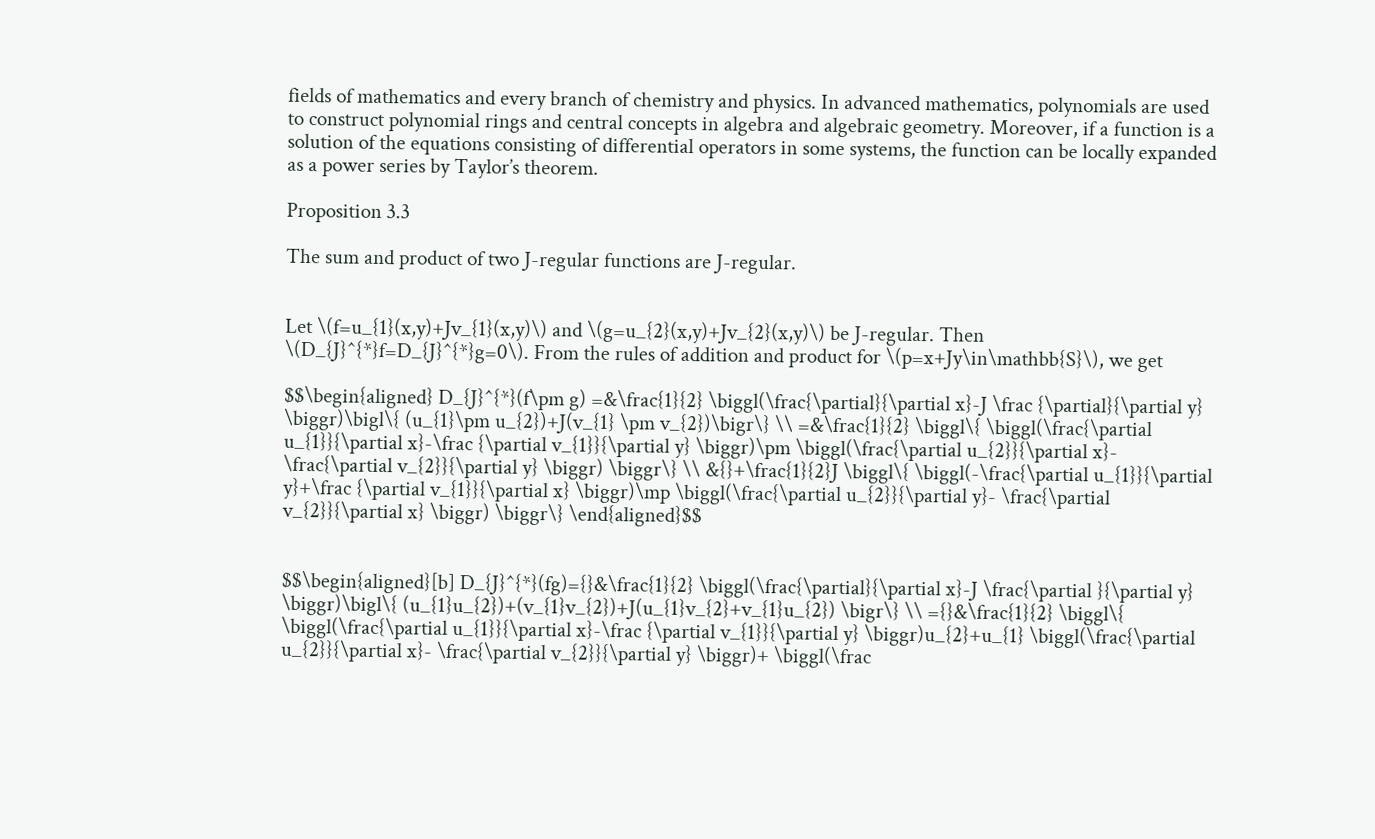fields of mathematics and every branch of chemistry and physics. In advanced mathematics, polynomials are used to construct polynomial rings and central concepts in algebra and algebraic geometry. Moreover, if a function is a solution of the equations consisting of differential operators in some systems, the function can be locally expanded as a power series by Taylor’s theorem.

Proposition 3.3

The sum and product of two J-regular functions are J-regular.


Let \(f=u_{1}(x,y)+Jv_{1}(x,y)\) and \(g=u_{2}(x,y)+Jv_{2}(x,y)\) be J-regular. Then \(D_{J}^{*}f=D_{J}^{*}g=0\). From the rules of addition and product for \(p=x+Jy\in\mathbb{S}\), we get

$$\begin{aligned} D_{J}^{*}(f\pm g) =&\frac{1}{2} \biggl(\frac{\partial}{\partial x}-J \frac {\partial}{\partial y} \biggr)\bigl\{ (u_{1}\pm u_{2})+J(v_{1} \pm v_{2})\bigr\} \\ =&\frac{1}{2} \biggl\{ \biggl(\frac{\partial u_{1}}{\partial x}-\frac {\partial v_{1}}{\partial y} \biggr)\pm \biggl(\frac{\partial u_{2}}{\partial x}- \frac{\partial v_{2}}{\partial y} \biggr) \biggr\} \\ &{}+\frac{1}{2}J \biggl\{ \biggl(-\frac{\partial u_{1}}{\partial y}+\frac {\partial v_{1}}{\partial x} \biggr)\mp \biggl(\frac{\partial u_{2}}{\partial y}- \frac{\partial v_{2}}{\partial x} \biggr) \biggr\} \end{aligned}$$


$$\begin{aligned}[b] D_{J}^{*}(fg)={}&\frac{1}{2} \biggl(\frac{\partial}{\partial x}-J \frac{\partial }{\partial y} \biggr)\bigl\{ (u_{1}u_{2})+(v_{1}v_{2})+J(u_{1}v_{2}+v_{1}u_{2}) \bigr\} \\ ={}&\frac{1}{2} \biggl\{ \biggl(\frac{\partial u_{1}}{\partial x}-\frac {\partial v_{1}}{\partial y} \biggr)u_{2}+u_{1} \biggl(\frac{\partial u_{2}}{\partial x}- \frac{\partial v_{2}}{\partial y} \biggr)+ \biggl(\frac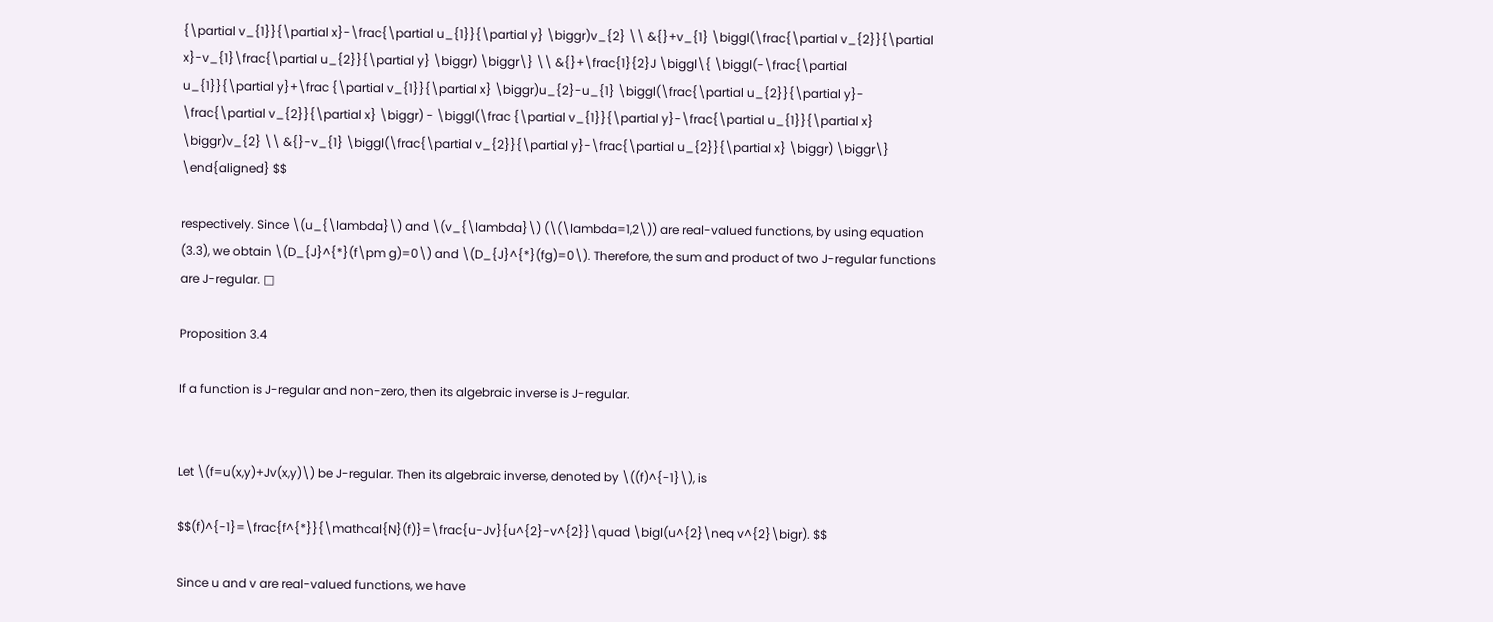{\partial v_{1}}{\partial x}-\frac{\partial u_{1}}{\partial y} \biggr)v_{2} \\ &{}+v_{1} \biggl(\frac{\partial v_{2}}{\partial x}-v_{1}\frac{\partial u_{2}}{\partial y} \biggr) \biggr\} \\ &{}+\frac{1}{2}J \biggl\{ \biggl(-\frac{\partial u_{1}}{\partial y}+\frac {\partial v_{1}}{\partial x} \biggr)u_{2}-u_{1} \biggl(\frac{\partial u_{2}}{\partial y}- \frac{\partial v_{2}}{\partial x} \biggr) - \biggl(\frac {\partial v_{1}}{\partial y}-\frac{\partial u_{1}}{\partial x} \biggr)v_{2} \\ &{}-v_{1} \biggl(\frac{\partial v_{2}}{\partial y}-\frac{\partial u_{2}}{\partial x} \biggr) \biggr\} \end{aligned} $$

respectively. Since \(u_{\lambda}\) and \(v_{\lambda}\) (\(\lambda=1,2\)) are real-valued functions, by using equation (3.3), we obtain \(D_{J}^{*}(f\pm g)=0\) and \(D_{J}^{*}(fg)=0\). Therefore, the sum and product of two J-regular functions are J-regular. □

Proposition 3.4

If a function is J-regular and non-zero, then its algebraic inverse is J-regular.


Let \(f=u(x,y)+Jv(x,y)\) be J-regular. Then its algebraic inverse, denoted by \((f)^{-1}\), is

$$(f)^{-1}=\frac{f^{*}}{\mathcal{N}(f)}=\frac{u-Jv}{u^{2}-v^{2}}\quad \bigl(u^{2}\neq v^{2}\bigr). $$

Since u and v are real-valued functions, we have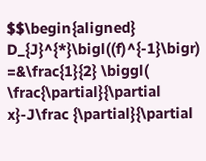$$\begin{aligned} D_{J}^{*}\bigl((f)^{-1}\bigr) =&\frac{1}{2} \biggl( \frac{\partial}{\partial x}-J\frac {\partial}{\partial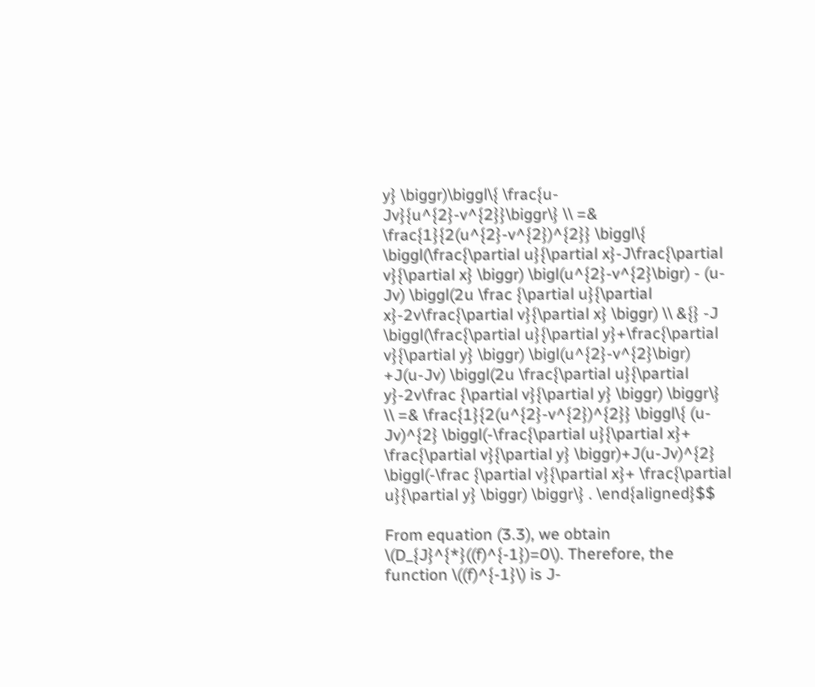y} \biggr)\biggl\{ \frac{u-Jv}{u^{2}-v^{2}}\biggr\} \\ =& \frac{1}{2(u^{2}-v^{2})^{2}} \biggl\{ \biggl(\frac{\partial u}{\partial x}-J\frac{\partial v}{\partial x} \biggr) \bigl(u^{2}-v^{2}\bigr) - (u-Jv) \biggl(2u \frac {\partial u}{\partial x}-2v\frac{\partial v}{\partial x} \biggr) \\ &{} -J \biggl(\frac{\partial u}{\partial y}+\frac{\partial v}{\partial y} \biggr) \bigl(u^{2}-v^{2}\bigr) +J(u-Jv) \biggl(2u \frac{\partial u}{\partial y}-2v\frac {\partial v}{\partial y} \biggr) \biggr\} \\ =& \frac{1}{2(u^{2}-v^{2})^{2}} \biggl\{ (u-Jv)^{2} \biggl(-\frac{\partial u}{\partial x}+ \frac{\partial v}{\partial y} \biggr)+J(u-Jv)^{2} \biggl(-\frac {\partial v}{\partial x}+ \frac{\partial u}{\partial y} \biggr) \biggr\} . \end{aligned}$$

From equation (3.3), we obtain \(D_{J}^{*}((f)^{-1})=0\). Therefore, the function \((f)^{-1}\) is J-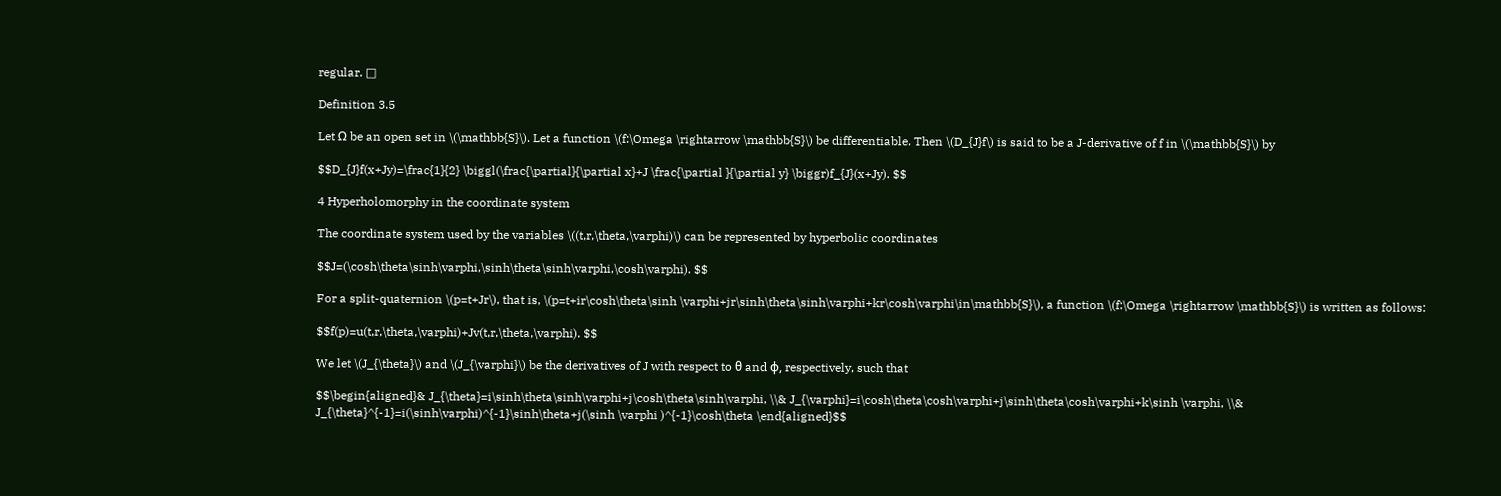regular. □

Definition 3.5

Let Ω be an open set in \(\mathbb{S}\). Let a function \(f:\Omega \rightarrow \mathbb{S}\) be differentiable. Then \(D_{J}f\) is said to be a J-derivative of f in \(\mathbb{S}\) by

$$D_{J}f(x+Jy)=\frac{1}{2} \biggl(\frac{\partial}{\partial x}+J \frac{\partial }{\partial y} \biggr)f_{J}(x+Jy). $$

4 Hyperholomorphy in the coordinate system

The coordinate system used by the variables \((t,r,\theta,\varphi)\) can be represented by hyperbolic coordinates

$$J=(\cosh\theta\sinh\varphi,\sinh\theta\sinh\varphi,\cosh\varphi). $$

For a split-quaternion \(p=t+Jr\), that is, \(p=t+ir\cosh\theta\sinh \varphi+jr\sinh\theta\sinh\varphi+kr\cosh\varphi\in\mathbb{S}\), a function \(f:\Omega \rightarrow \mathbb{S}\) is written as follows:

$$f(p)=u(t,r,\theta,\varphi)+Jv(t,r,\theta,\varphi). $$

We let \(J_{\theta}\) and \(J_{\varphi}\) be the derivatives of J with respect to θ and φ, respectively, such that

$$\begin{aligned}& J_{\theta}=i\sinh\theta\sinh\varphi+j\cosh\theta\sinh\varphi, \\& J_{\varphi}=i\cosh\theta\cosh\varphi+j\sinh\theta\cosh\varphi+k\sinh \varphi, \\& J_{\theta}^{-1}=i(\sinh\varphi)^{-1}\sinh\theta+j(\sinh \varphi )^{-1}\cosh\theta \end{aligned}$$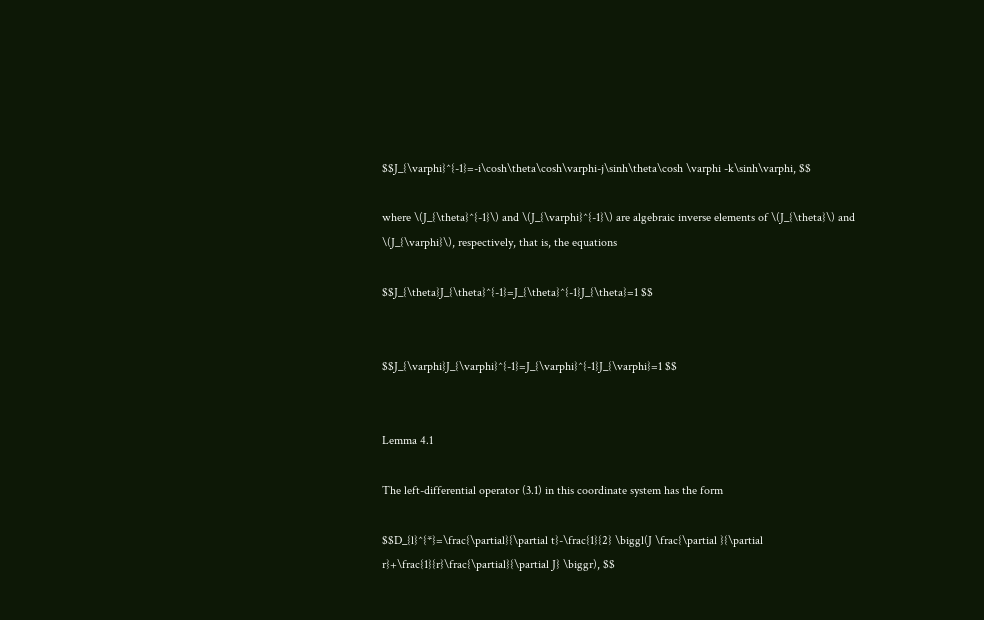$$J_{\varphi}^{-1}=-i\cosh\theta\cosh\varphi-j\sinh\theta\cosh \varphi -k\sinh\varphi, $$

where \(J_{\theta}^{-1}\) and \(J_{\varphi}^{-1}\) are algebraic inverse elements of \(J_{\theta}\) and \(J_{\varphi}\), respectively, that is, the equations

$$J_{\theta}J_{\theta}^{-1}=J_{\theta}^{-1}J_{\theta}=1 $$


$$J_{\varphi}J_{\varphi}^{-1}=J_{\varphi}^{-1}J_{\varphi}=1 $$


Lemma 4.1

The left-differential operator (3.1) in this coordinate system has the form

$$D_{l}^{*}=\frac{\partial}{\partial t}-\frac{1}{2} \biggl(J \frac{\partial }{\partial r}+\frac{1}{r}\frac{\partial}{\partial J} \biggr), $$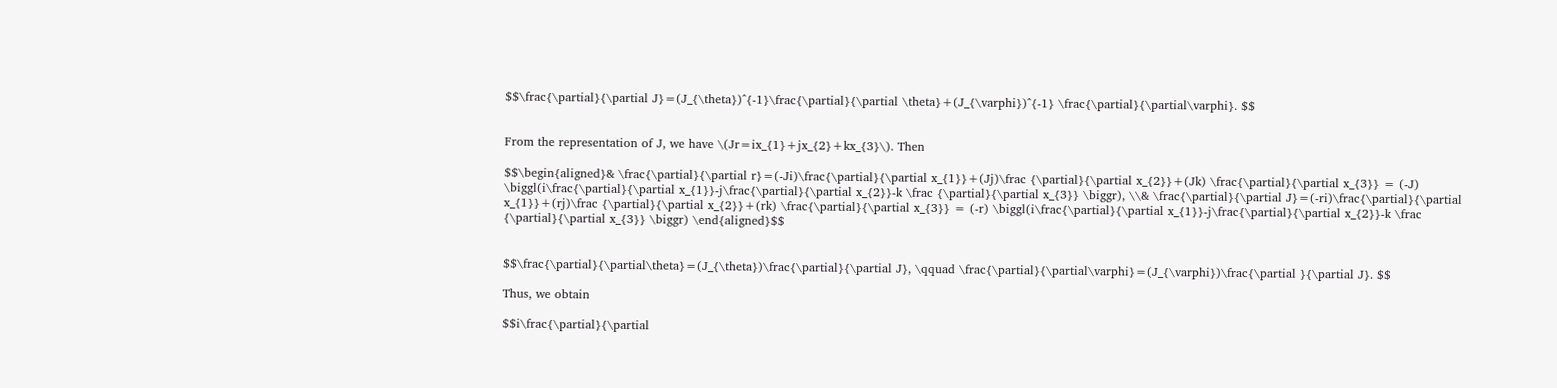$$\frac{\partial}{\partial J}=(J_{\theta})^{-1}\frac{\partial}{\partial \theta}+(J_{\varphi})^{-1} \frac{\partial}{\partial\varphi}. $$


From the representation of J, we have \(Jr=ix_{1}+jx_{2}+kx_{3}\). Then

$$\begin{aligned}& \frac{\partial}{\partial r}=(-Ji)\frac{\partial}{\partial x_{1}}+(Jj)\frac {\partial}{\partial x_{2}}+(Jk) \frac{\partial}{\partial x_{3}} = (-J) \biggl(i\frac{\partial}{\partial x_{1}}-j\frac{\partial}{\partial x_{2}}-k \frac {\partial}{\partial x_{3}} \biggr), \\& \frac{\partial}{\partial J}=(-ri)\frac{\partial}{\partial x_{1}}+(rj)\frac {\partial}{\partial x_{2}}+(rk) \frac{\partial}{\partial x_{3}} = (-r) \biggl(i\frac{\partial}{\partial x_{1}}-j\frac{\partial}{\partial x_{2}}-k \frac {\partial}{\partial x_{3}} \biggr) \end{aligned}$$


$$\frac{\partial}{\partial\theta}=(J_{\theta})\frac{\partial}{\partial J}, \qquad \frac{\partial}{\partial\varphi}=(J_{\varphi})\frac{\partial }{\partial J}. $$

Thus, we obtain

$$i\frac{\partial}{\partial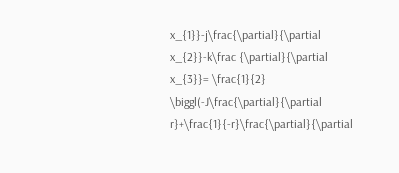x_{1}}-j\frac{\partial}{\partial x_{2}}-k\frac {\partial}{\partial x_{3}}= \frac{1}{2} \biggl(-J\frac{\partial}{\partial r}+\frac{1}{-r}\frac{\partial}{\partial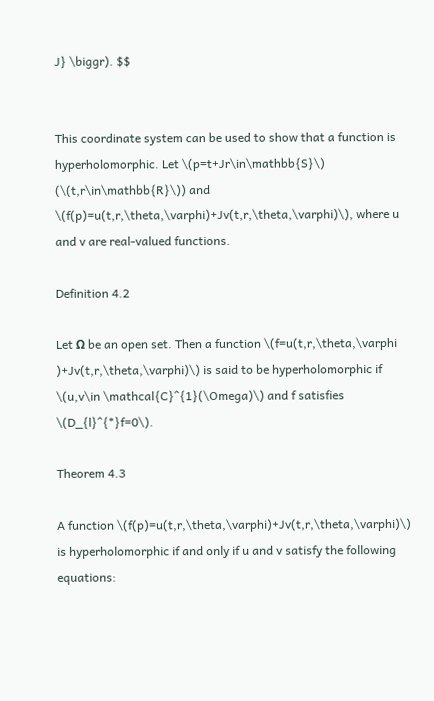J} \biggr). $$


This coordinate system can be used to show that a function is hyperholomorphic. Let \(p=t+Jr\in\mathbb{S}\) (\(t,r\in\mathbb{R}\)) and \(f(p)=u(t,r,\theta,\varphi)+Jv(t,r,\theta,\varphi)\), where u and v are real-valued functions.

Definition 4.2

Let Ω be an open set. Then a function \(f=u(t,r,\theta,\varphi )+Jv(t,r,\theta,\varphi)\) is said to be hyperholomorphic if \(u,v\in \mathcal{C}^{1}(\Omega)\) and f satisfies \(D_{l}^{*}f=0\).

Theorem 4.3

A function \(f(p)=u(t,r,\theta,\varphi)+Jv(t,r,\theta,\varphi)\) is hyperholomorphic if and only if u and v satisfy the following equations: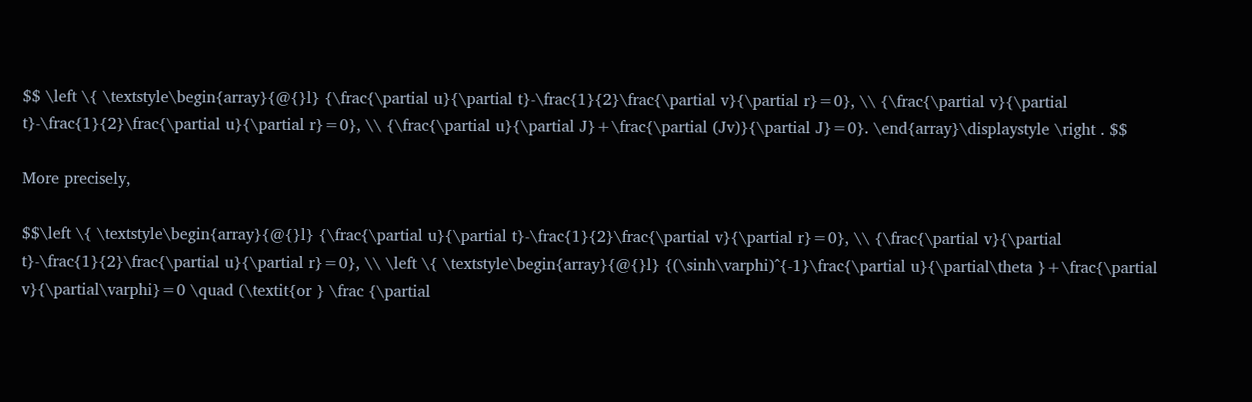$$ \left \{ \textstyle\begin{array}{@{}l} {\frac{\partial u}{\partial t}-\frac{1}{2}\frac{\partial v}{\partial r}=0}, \\ {\frac{\partial v}{\partial t}-\frac{1}{2}\frac{\partial u}{\partial r}=0}, \\ {\frac{\partial u}{\partial J}+\frac{\partial (Jv)}{\partial J}=0}. \end{array}\displaystyle \right . $$

More precisely,

$$\left \{ \textstyle\begin{array}{@{}l} {\frac{\partial u}{\partial t}-\frac{1}{2}\frac{\partial v}{\partial r}=0}, \\ {\frac{\partial v}{\partial t}-\frac{1}{2}\frac{\partial u}{\partial r}=0}, \\ \left \{ \textstyle\begin{array}{@{}l} {(\sinh\varphi)^{-1}\frac{\partial u}{\partial\theta }+\frac{\partial v}{\partial\varphi}=0 \quad (\textit{or } \frac {\partial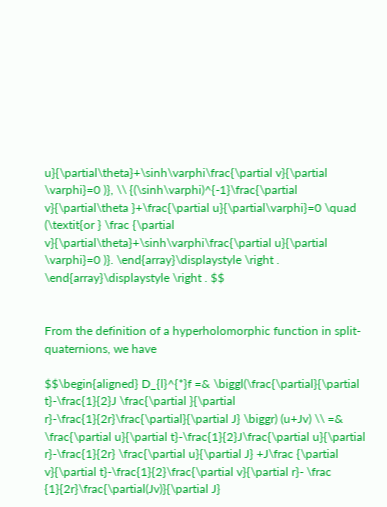u}{\partial\theta}+\sinh\varphi\frac{\partial v}{\partial \varphi}=0 )}, \\ {(\sinh\varphi)^{-1}\frac{\partial v}{\partial\theta }+\frac{\partial u}{\partial\varphi}=0 \quad (\textit{or } \frac {\partial v}{\partial\theta}+\sinh\varphi\frac{\partial u}{\partial \varphi}=0 )}. \end{array}\displaystyle \right . \end{array}\displaystyle \right . $$


From the definition of a hyperholomorphic function in split-quaternions, we have

$$\begin{aligned} D_{l}^{*}f =& \biggl(\frac{\partial}{\partial t}-\frac{1}{2}J \frac{\partial }{\partial r}-\frac{1}{2r}\frac{\partial}{\partial J} \biggr) (u+Jv) \\ =& \frac{\partial u}{\partial t}-\frac{1}{2}J\frac{\partial u}{\partial r}-\frac{1}{2r} \frac{\partial u}{\partial J} +J\frac {\partial v}{\partial t}-\frac{1}{2}\frac{\partial v}{\partial r}- \frac {1}{2r}\frac{\partial(Jv)}{\partial J}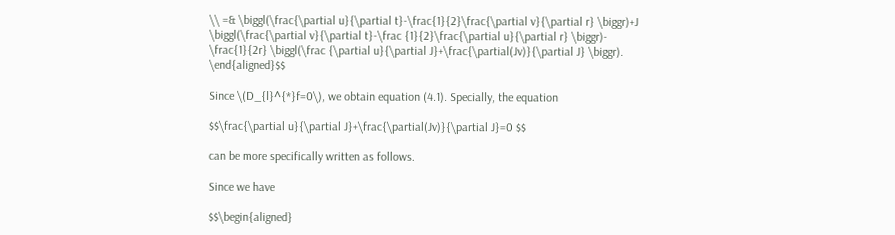\\ =& \biggl(\frac{\partial u}{\partial t}-\frac{1}{2}\frac{\partial v}{\partial r} \biggr)+J \biggl(\frac{\partial v}{\partial t}-\frac {1}{2}\frac{\partial u}{\partial r} \biggr)- \frac{1}{2r} \biggl(\frac {\partial u}{\partial J}+\frac{\partial(Jv)}{\partial J} \biggr). \end{aligned}$$

Since \(D_{l}^{*}f=0\), we obtain equation (4.1). Specially, the equation

$$\frac{\partial u}{\partial J}+\frac{\partial(Jv)}{\partial J}=0 $$

can be more specifically written as follows.

Since we have

$$\begin{aligned}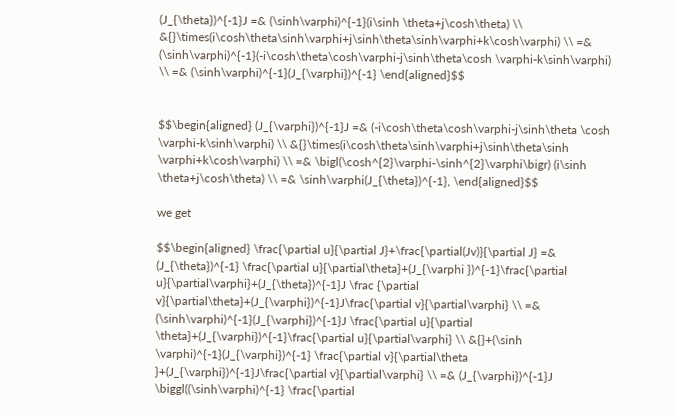(J_{\theta})^{-1}J =& (\sinh\varphi)^{-1}(i\sinh \theta+j\cosh\theta) \\ &{}\times(i\cosh\theta\sinh\varphi+j\sinh\theta\sinh\varphi+k\cosh\varphi) \\ =& (\sinh\varphi)^{-1}(-i\cosh\theta\cosh\varphi-j\sinh\theta\cosh \varphi-k\sinh\varphi) \\ =& (\sinh\varphi)^{-1}(J_{\varphi})^{-1} \end{aligned}$$


$$\begin{aligned} (J_{\varphi})^{-1}J =& (-i\cosh\theta\cosh\varphi-j\sinh\theta \cosh \varphi-k\sinh\varphi) \\ &{}\times(i\cosh\theta\sinh\varphi+j\sinh\theta\sinh \varphi+k\cosh\varphi) \\ =& \bigl(\cosh^{2}\varphi-\sinh^{2}\varphi\bigr) (i\sinh \theta+j\cosh\theta) \\ =& \sinh\varphi(J_{\theta})^{-1}, \end{aligned}$$

we get

$$\begin{aligned} \frac{\partial u}{\partial J}+\frac{\partial(Jv)}{\partial J} =& (J_{\theta})^{-1} \frac{\partial u}{\partial\theta}+(J_{\varphi })^{-1}\frac{\partial u}{\partial\varphi}+(J_{\theta})^{-1}J \frac {\partial v}{\partial\theta}+(J_{\varphi})^{-1}J\frac{\partial v}{\partial\varphi} \\ =& (\sinh\varphi)^{-1}(J_{\varphi})^{-1}J \frac{\partial u}{\partial \theta}+(J_{\varphi})^{-1}\frac{\partial u}{\partial\varphi} \\ &{}+(\sinh \varphi)^{-1}(J_{\varphi})^{-1} \frac{\partial v}{\partial\theta }+(J_{\varphi})^{-1}J\frac{\partial v}{\partial\varphi} \\ =& (J_{\varphi})^{-1}J \biggl((\sinh\varphi)^{-1} \frac{\partial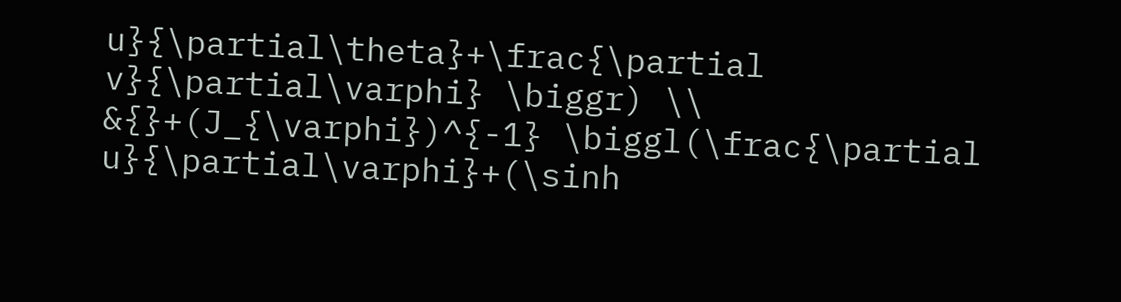u}{\partial\theta}+\frac{\partial v}{\partial\varphi} \biggr) \\ &{}+(J_{\varphi})^{-1} \biggl(\frac{\partial u}{\partial\varphi}+(\sinh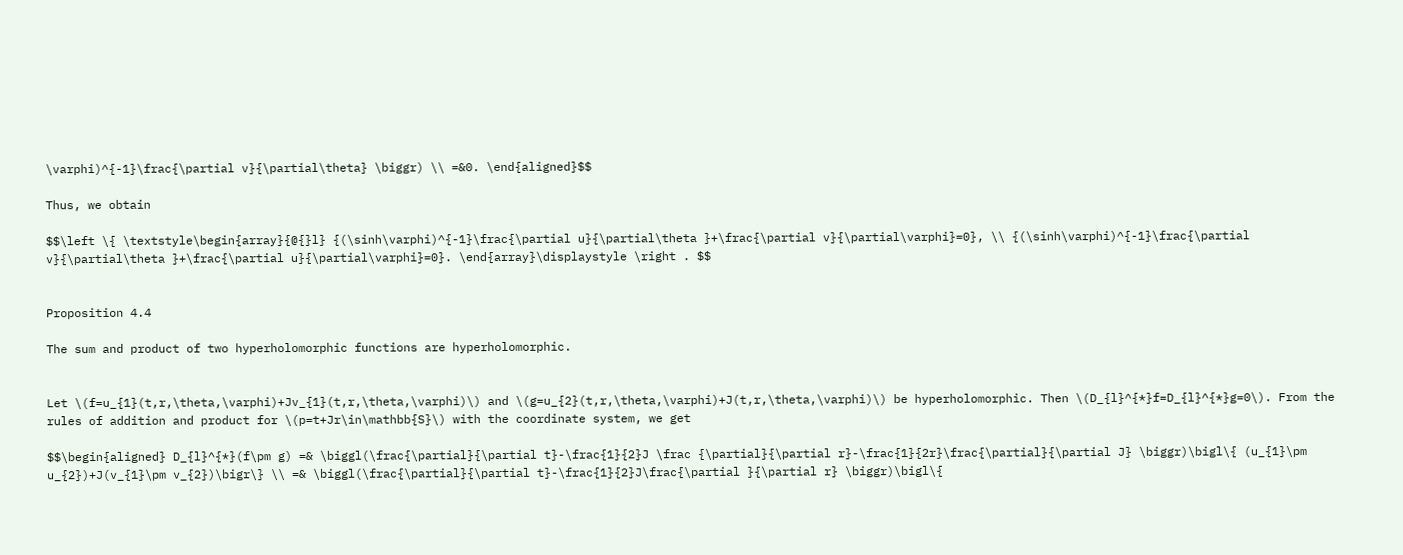\varphi)^{-1}\frac{\partial v}{\partial\theta} \biggr) \\ =&0. \end{aligned}$$

Thus, we obtain

$$\left \{ \textstyle\begin{array}{@{}l} {(\sinh\varphi)^{-1}\frac{\partial u}{\partial\theta }+\frac{\partial v}{\partial\varphi}=0}, \\ {(\sinh\varphi)^{-1}\frac{\partial v}{\partial\theta }+\frac{\partial u}{\partial\varphi}=0}. \end{array}\displaystyle \right . $$


Proposition 4.4

The sum and product of two hyperholomorphic functions are hyperholomorphic.


Let \(f=u_{1}(t,r,\theta,\varphi)+Jv_{1}(t,r,\theta,\varphi)\) and \(g=u_{2}(t,r,\theta,\varphi)+J(t,r,\theta,\varphi)\) be hyperholomorphic. Then \(D_{l}^{*}f=D_{l}^{*}g=0\). From the rules of addition and product for \(p=t+Jr\in\mathbb{S}\) with the coordinate system, we get

$$\begin{aligned} D_{l}^{*}(f\pm g) =& \biggl(\frac{\partial}{\partial t}-\frac{1}{2}J \frac {\partial}{\partial r}-\frac{1}{2r}\frac{\partial}{\partial J} \biggr)\bigl\{ (u_{1}\pm u_{2})+J(v_{1}\pm v_{2})\bigr\} \\ =& \biggl(\frac{\partial}{\partial t}-\frac{1}{2}J\frac{\partial }{\partial r} \biggr)\bigl\{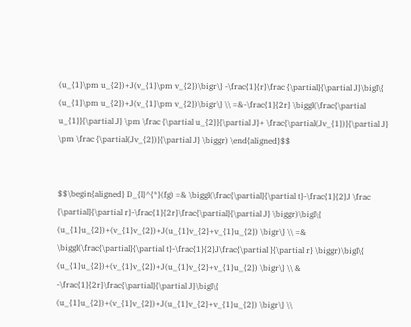(u_{1}\pm u_{2})+J(v_{1}\pm v_{2})\bigr\} -\frac{1}{r}\frac {\partial}{\partial J}\bigl\{ (u_{1}\pm u_{2})+J(v_{1}\pm v_{2})\bigr\} \\ =&-\frac{1}{2r} \biggl(\frac{\partial u_{1}}{\partial J} \pm \frac {\partial u_{2}}{\partial J}+ \frac{\partial(Jv_{1})}{\partial J} \pm \frac {\partial(Jv_{2})}{\partial J} \biggr) \end{aligned}$$


$$\begin{aligned} D_{l}^{*}(fg) =& \biggl(\frac{\partial}{\partial t}-\frac{1}{2}J \frac {\partial}{\partial r}-\frac{1}{2r}\frac{\partial}{\partial J} \biggr)\bigl\{ (u_{1}u_{2})+(v_{1}v_{2})+J(u_{1}v_{2}+v_{1}u_{2}) \bigr\} \\ =& \biggl(\frac{\partial}{\partial t}-\frac{1}{2}J\frac{\partial }{\partial r} \biggr)\bigl\{ (u_{1}u_{2})+(v_{1}v_{2})+J(u_{1}v_{2}+v_{1}u_{2}) \bigr\} \\ & -\frac{1}{2r}\frac{\partial}{\partial J}\bigl\{ (u_{1}u_{2})+(v_{1}v_{2})+J(u_{1}v_{2}+v_{1}u_{2}) \bigr\} \\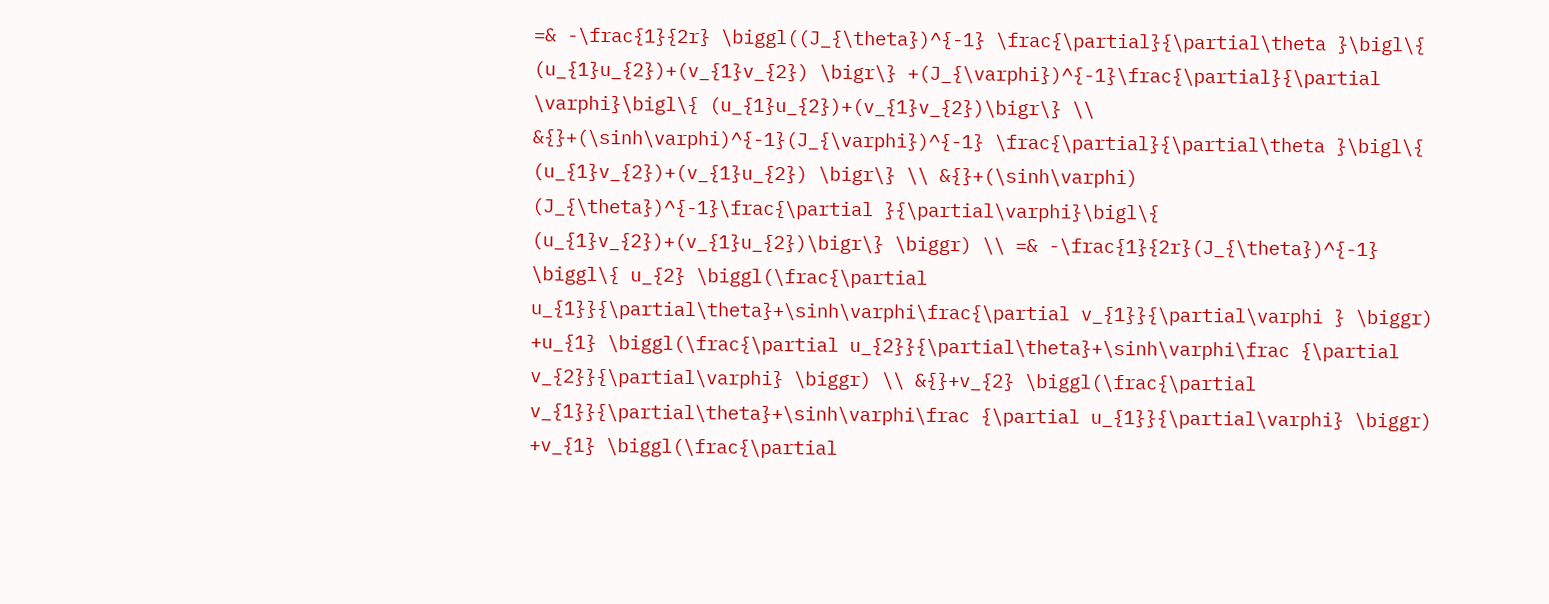=& -\frac{1}{2r} \biggl((J_{\theta})^{-1} \frac{\partial}{\partial\theta }\bigl\{ (u_{1}u_{2})+(v_{1}v_{2}) \bigr\} +(J_{\varphi})^{-1}\frac{\partial}{\partial \varphi}\bigl\{ (u_{1}u_{2})+(v_{1}v_{2})\bigr\} \\ &{}+(\sinh\varphi)^{-1}(J_{\varphi})^{-1} \frac{\partial}{\partial\theta }\bigl\{ (u_{1}v_{2})+(v_{1}u_{2}) \bigr\} \\ &{}+(\sinh\varphi) (J_{\theta})^{-1}\frac{\partial }{\partial\varphi}\bigl\{ (u_{1}v_{2})+(v_{1}u_{2})\bigr\} \biggr) \\ =& -\frac{1}{2r}(J_{\theta})^{-1} \biggl\{ u_{2} \biggl(\frac{\partial u_{1}}{\partial\theta}+\sinh\varphi\frac{\partial v_{1}}{\partial\varphi } \biggr) +u_{1} \biggl(\frac{\partial u_{2}}{\partial\theta}+\sinh\varphi\frac {\partial v_{2}}{\partial\varphi} \biggr) \\ &{}+v_{2} \biggl(\frac{\partial v_{1}}{\partial\theta}+\sinh\varphi\frac {\partial u_{1}}{\partial\varphi} \biggr) +v_{1} \biggl(\frac{\partial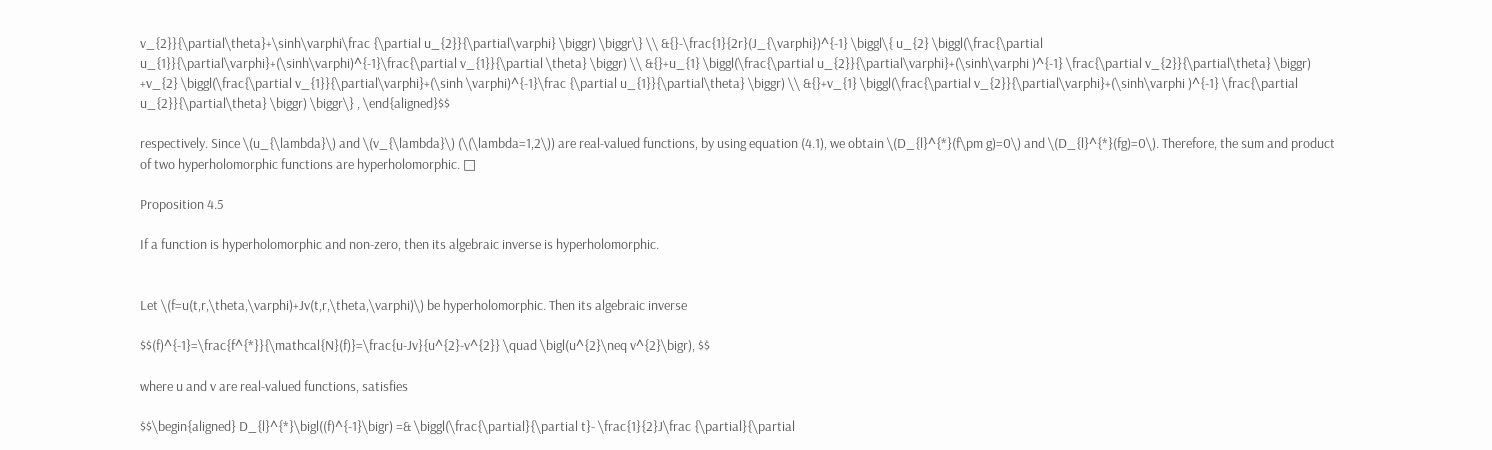v_{2}}{\partial\theta}+\sinh\varphi\frac {\partial u_{2}}{\partial\varphi} \biggr) \biggr\} \\ &{}-\frac{1}{2r}(J_{\varphi})^{-1} \biggl\{ u_{2} \biggl(\frac{\partial u_{1}}{\partial\varphi}+(\sinh\varphi)^{-1}\frac{\partial v_{1}}{\partial \theta} \biggr) \\ &{}+u_{1} \biggl(\frac{\partial u_{2}}{\partial\varphi}+(\sinh\varphi )^{-1} \frac{\partial v_{2}}{\partial\theta} \biggr) +v_{2} \biggl(\frac{\partial v_{1}}{\partial\varphi}+(\sinh \varphi)^{-1}\frac {\partial u_{1}}{\partial\theta} \biggr) \\ &{}+v_{1} \biggl(\frac{\partial v_{2}}{\partial\varphi}+(\sinh\varphi )^{-1} \frac{\partial u_{2}}{\partial\theta} \biggr) \biggr\} , \end{aligned}$$

respectively. Since \(u_{\lambda}\) and \(v_{\lambda}\) (\(\lambda=1,2\)) are real-valued functions, by using equation (4.1), we obtain \(D_{l}^{*}(f\pm g)=0\) and \(D_{l}^{*}(fg)=0\). Therefore, the sum and product of two hyperholomorphic functions are hyperholomorphic. □

Proposition 4.5

If a function is hyperholomorphic and non-zero, then its algebraic inverse is hyperholomorphic.


Let \(f=u(t,r,\theta,\varphi)+Jv(t,r,\theta,\varphi)\) be hyperholomorphic. Then its algebraic inverse

$$(f)^{-1}=\frac{f^{*}}{\mathcal{N}(f)}=\frac{u-Jv}{u^{2}-v^{2}} \quad \bigl(u^{2}\neq v^{2}\bigr), $$

where u and v are real-valued functions, satisfies

$$\begin{aligned} D_{l}^{*}\bigl((f)^{-1}\bigr) =& \biggl(\frac{\partial}{\partial t}- \frac{1}{2}J\frac {\partial}{\partial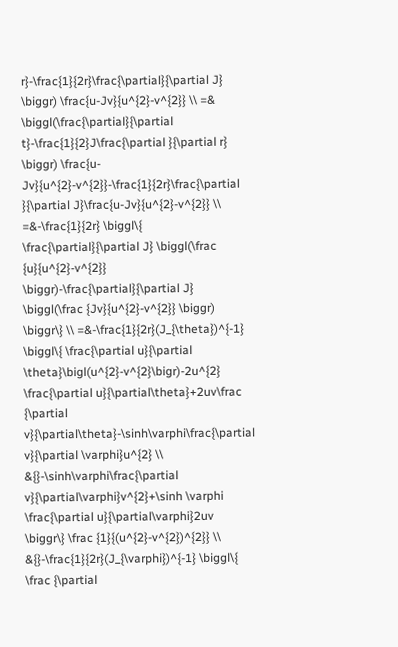r}-\frac{1}{2r}\frac{\partial}{\partial J} \biggr) \frac{u-Jv}{u^{2}-v^{2}} \\ =& \biggl(\frac{\partial}{\partial t}-\frac{1}{2}J\frac{\partial }{\partial r} \biggr) \frac{u-Jv}{u^{2}-v^{2}}-\frac{1}{2r}\frac{\partial }{\partial J}\frac{u-Jv}{u^{2}-v^{2}} \\ =&-\frac{1}{2r} \biggl\{ \frac{\partial}{\partial J} \biggl(\frac {u}{u^{2}-v^{2}} \biggr)-\frac{\partial}{\partial J} \biggl(\frac {Jv}{u^{2}-v^{2}} \biggr) \biggr\} \\ =&-\frac{1}{2r}(J_{\theta})^{-1} \biggl\{ \frac{\partial u}{\partial \theta}\bigl(u^{2}-v^{2}\bigr)-2u^{2} \frac{\partial u}{\partial\theta}+2uv\frac {\partial v}{\partial\theta}-\sinh\varphi\frac{\partial v}{\partial \varphi}u^{2} \\ &{}-\sinh\varphi\frac{\partial v}{\partial\varphi}v^{2}+\sinh \varphi \frac{\partial u}{\partial\varphi}2uv \biggr\} \frac {1}{(u^{2}-v^{2})^{2}} \\ &{}-\frac{1}{2r}(J_{\varphi})^{-1} \biggl\{ \frac {\partial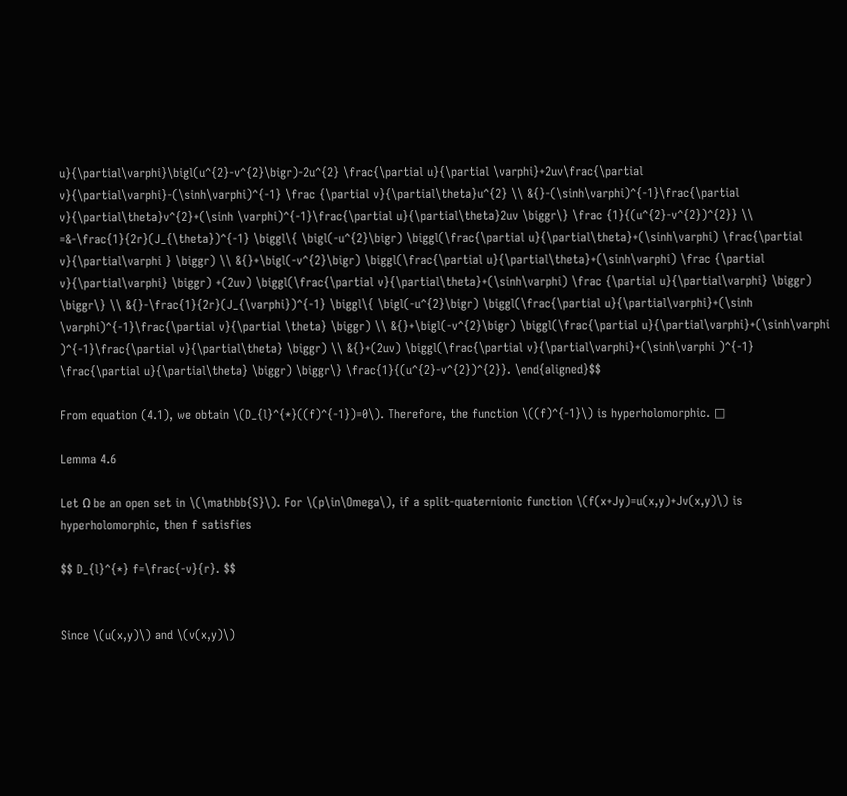u}{\partial\varphi}\bigl(u^{2}-v^{2}\bigr)-2u^{2} \frac{\partial u}{\partial \varphi}+2uv\frac{\partial v}{\partial\varphi}-(\sinh\varphi)^{-1} \frac {\partial v}{\partial\theta}u^{2} \\ &{}-(\sinh\varphi)^{-1}\frac{\partial v}{\partial\theta}v^{2}+(\sinh \varphi)^{-1}\frac{\partial u}{\partial\theta}2uv \biggr\} \frac {1}{(u^{2}-v^{2})^{2}} \\ =&-\frac{1}{2r}(J_{\theta})^{-1} \biggl\{ \bigl(-u^{2}\bigr) \biggl(\frac{\partial u}{\partial\theta}+(\sinh\varphi) \frac{\partial v}{\partial\varphi } \biggr) \\ &{}+\bigl(-v^{2}\bigr) \biggl(\frac{\partial u}{\partial\theta}+(\sinh\varphi) \frac {\partial v}{\partial\varphi} \biggr) +(2uv) \biggl(\frac{\partial v}{\partial\theta}+(\sinh\varphi) \frac {\partial u}{\partial\varphi} \biggr) \biggr\} \\ &{}-\frac{1}{2r}(J_{\varphi})^{-1} \biggl\{ \bigl(-u^{2}\bigr) \biggl(\frac{\partial u}{\partial\varphi}+(\sinh \varphi)^{-1}\frac{\partial v}{\partial \theta} \biggr) \\ &{}+\bigl(-v^{2}\bigr) \biggl(\frac{\partial u}{\partial\varphi}+(\sinh\varphi )^{-1}\frac{\partial v}{\partial\theta} \biggr) \\ &{}+(2uv) \biggl(\frac{\partial v}{\partial\varphi}+(\sinh\varphi )^{-1} \frac{\partial u}{\partial\theta} \biggr) \biggr\} \frac{1}{(u^{2}-v^{2})^{2}}. \end{aligned}$$

From equation (4.1), we obtain \(D_{l}^{*}((f)^{-1})=0\). Therefore, the function \((f)^{-1}\) is hyperholomorphic. □

Lemma 4.6

Let Ω be an open set in \(\mathbb{S}\). For \(p\in\Omega\), if a split-quaternionic function \(f(x+Jy)=u(x,y)+Jv(x,y)\) is hyperholomorphic, then f satisfies

$$ D_{l}^{*} f=\frac{-v}{r}. $$


Since \(u(x,y)\) and \(v(x,y)\)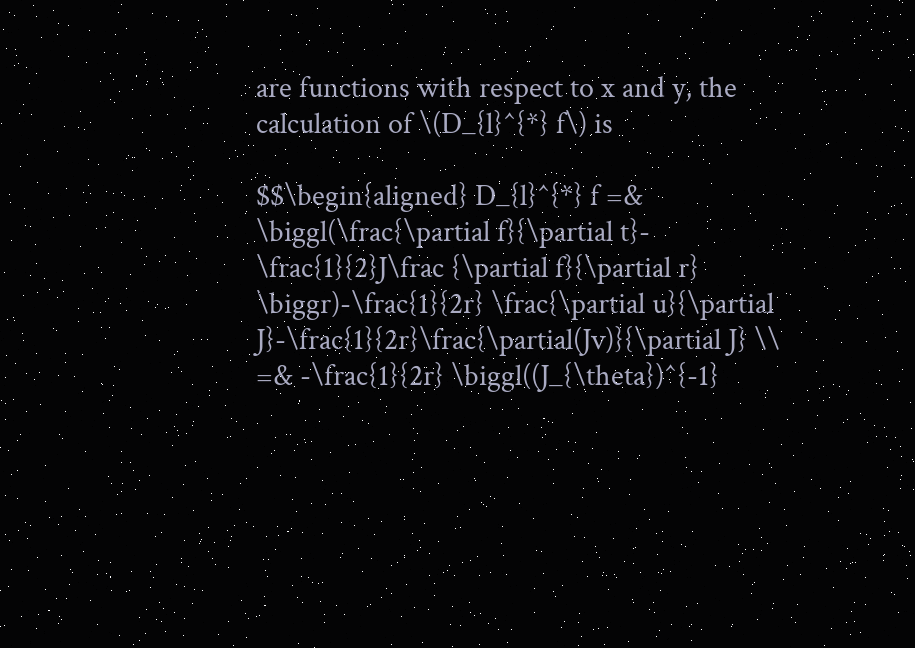are functions with respect to x and y, the calculation of \(D_{l}^{*} f\) is

$$\begin{aligned} D_{l}^{*} f =& \biggl(\frac{\partial f}{\partial t}- \frac{1}{2}J\frac {\partial f}{\partial r} \biggr)-\frac{1}{2r} \frac{\partial u}{\partial J}-\frac{1}{2r}\frac{\partial(Jv)}{\partial J} \\ =& -\frac{1}{2r} \biggl((J_{\theta})^{-1}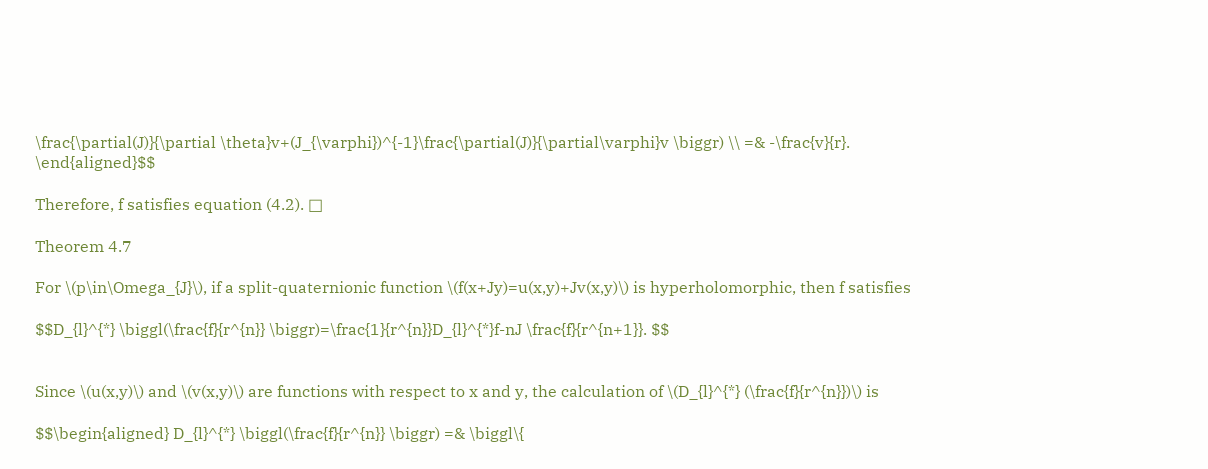\frac{\partial(J)}{\partial \theta}v+(J_{\varphi})^{-1}\frac{\partial(J)}{\partial\varphi}v \biggr) \\ =& -\frac{v}{r}. \end{aligned}$$

Therefore, f satisfies equation (4.2). □

Theorem 4.7

For \(p\in\Omega_{J}\), if a split-quaternionic function \(f(x+Jy)=u(x,y)+Jv(x,y)\) is hyperholomorphic, then f satisfies

$$D_{l}^{*} \biggl(\frac{f}{r^{n}} \biggr)=\frac{1}{r^{n}}D_{l}^{*}f-nJ \frac{f}{r^{n+1}}. $$


Since \(u(x,y)\) and \(v(x,y)\) are functions with respect to x and y, the calculation of \(D_{l}^{*} (\frac{f}{r^{n}})\) is

$$\begin{aligned} D_{l}^{*} \biggl(\frac{f}{r^{n}} \biggr) =& \biggl\{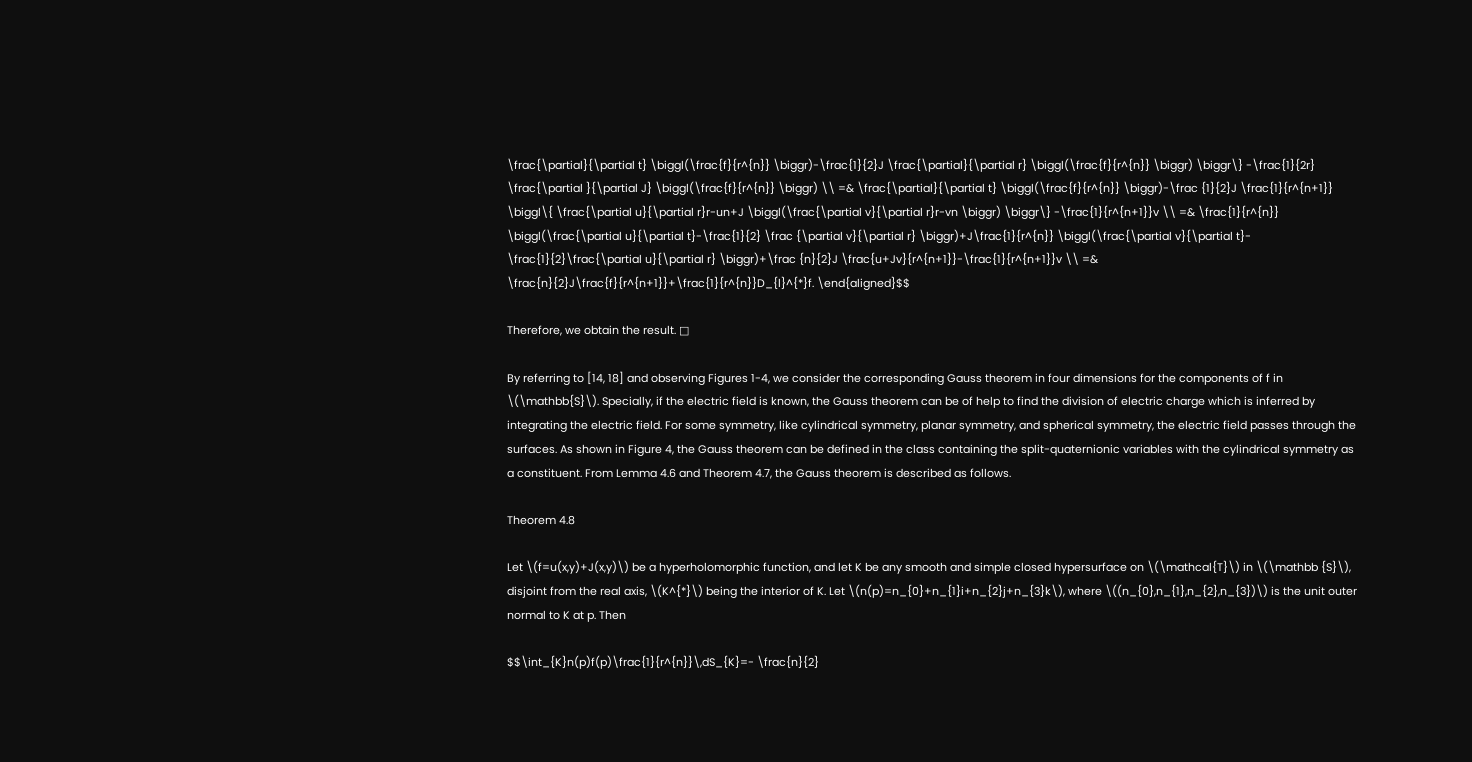\frac{\partial}{\partial t} \biggl(\frac{f}{r^{n}} \biggr)-\frac{1}{2}J \frac{\partial}{\partial r} \biggl(\frac{f}{r^{n}} \biggr) \biggr\} -\frac{1}{2r} \frac{\partial }{\partial J} \biggl(\frac{f}{r^{n}} \biggr) \\ =& \frac{\partial}{\partial t} \biggl(\frac{f}{r^{n}} \biggr)-\frac {1}{2}J \frac{1}{r^{n+1}} \biggl\{ \frac{\partial u}{\partial r}r-un+J \biggl(\frac{\partial v}{\partial r}r-vn \biggr) \biggr\} -\frac{1}{r^{n+1}}v \\ =& \frac{1}{r^{n}} \biggl(\frac{\partial u}{\partial t}-\frac{1}{2} \frac {\partial v}{\partial r} \biggr)+J\frac{1}{r^{n}} \biggl(\frac{\partial v}{\partial t}- \frac{1}{2}\frac{\partial u}{\partial r} \biggr)+\frac {n}{2}J \frac{u+Jv}{r^{n+1}}-\frac{1}{r^{n+1}}v \\ =& \frac{n}{2}J\frac{f}{r^{n+1}}+\frac{1}{r^{n}}D_{l}^{*}f. \end{aligned}$$

Therefore, we obtain the result. □

By referring to [14, 18] and observing Figures 1-4, we consider the corresponding Gauss theorem in four dimensions for the components of f in \(\mathbb{S}\). Specially, if the electric field is known, the Gauss theorem can be of help to find the division of electric charge which is inferred by integrating the electric field. For some symmetry, like cylindrical symmetry, planar symmetry, and spherical symmetry, the electric field passes through the surfaces. As shown in Figure 4, the Gauss theorem can be defined in the class containing the split-quaternionic variables with the cylindrical symmetry as a constituent. From Lemma 4.6 and Theorem 4.7, the Gauss theorem is described as follows.

Theorem 4.8

Let \(f=u(x,y)+J(x,y)\) be a hyperholomorphic function, and let K be any smooth and simple closed hypersurface on \(\mathcal{T}\) in \(\mathbb {S}\), disjoint from the real axis, \(K^{*}\) being the interior of K. Let \(n(p)=n_{0}+n_{1}i+n_{2}j+n_{3}k\), where \((n_{0},n_{1},n_{2},n_{3})\) is the unit outer normal to K at p. Then

$$\int_{K}n(p)f(p)\frac{1}{r^{n}}\,dS_{K}=- \frac{n}{2}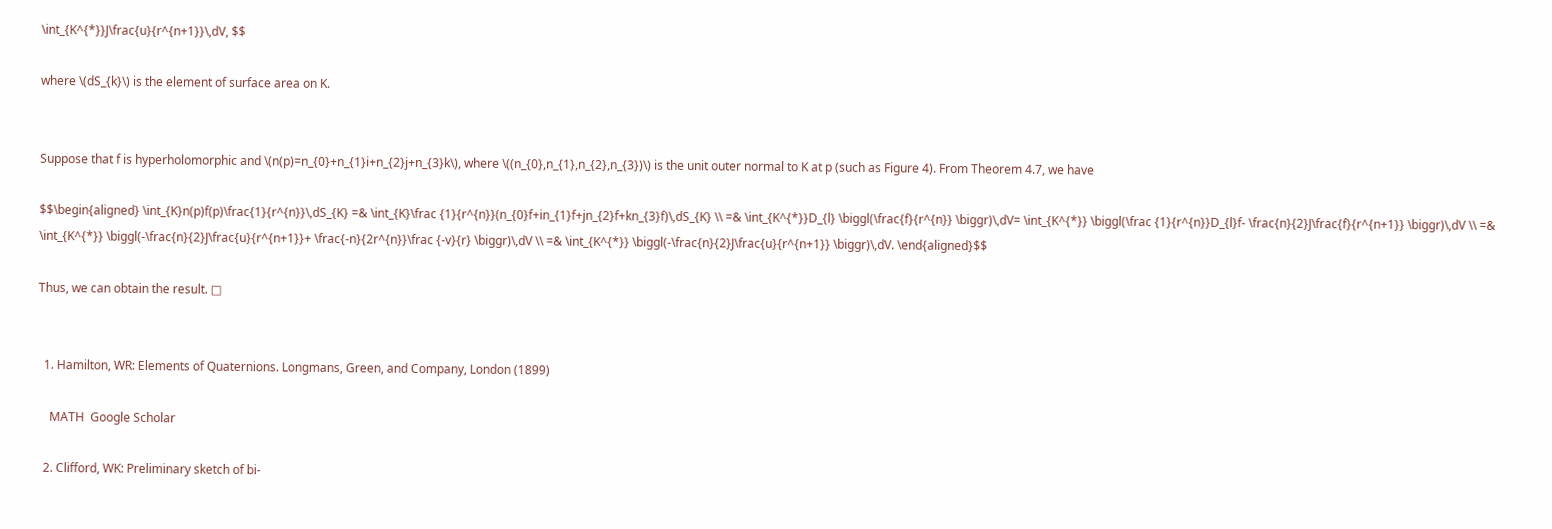\int_{K^{*}}J\frac{u}{r^{n+1}}\,dV, $$

where \(dS_{k}\) is the element of surface area on K.


Suppose that f is hyperholomorphic and \(n(p)=n_{0}+n_{1}i+n_{2}j+n_{3}k\), where \((n_{0},n_{1},n_{2},n_{3})\) is the unit outer normal to K at p (such as Figure 4). From Theorem 4.7, we have

$$\begin{aligned} \int_{K}n(p)f(p)\frac{1}{r^{n}}\,dS_{K} =& \int_{K}\frac {1}{r^{n}}(n_{0}f+in_{1}f+jn_{2}f+kn_{3}f)\,dS_{K} \\ =& \int_{K^{*}}D_{l} \biggl(\frac{f}{r^{n}} \biggr)\,dV= \int_{K^{*}} \biggl(\frac {1}{r^{n}}D_{l}f- \frac{n}{2}J\frac{f}{r^{n+1}} \biggr)\,dV \\ =& \int_{K^{*}} \biggl(-\frac{n}{2}J\frac{u}{r^{n+1}}+ \frac{-n}{2r^{n}}\frac {-v}{r} \biggr)\,dV \\ =& \int_{K^{*}} \biggl(-\frac{n}{2}J\frac{u}{r^{n+1}} \biggr)\,dV. \end{aligned}$$

Thus, we can obtain the result. □


  1. Hamilton, WR: Elements of Quaternions. Longmans, Green, and Company, London (1899)

    MATH  Google Scholar

  2. Clifford, WK: Preliminary sketch of bi-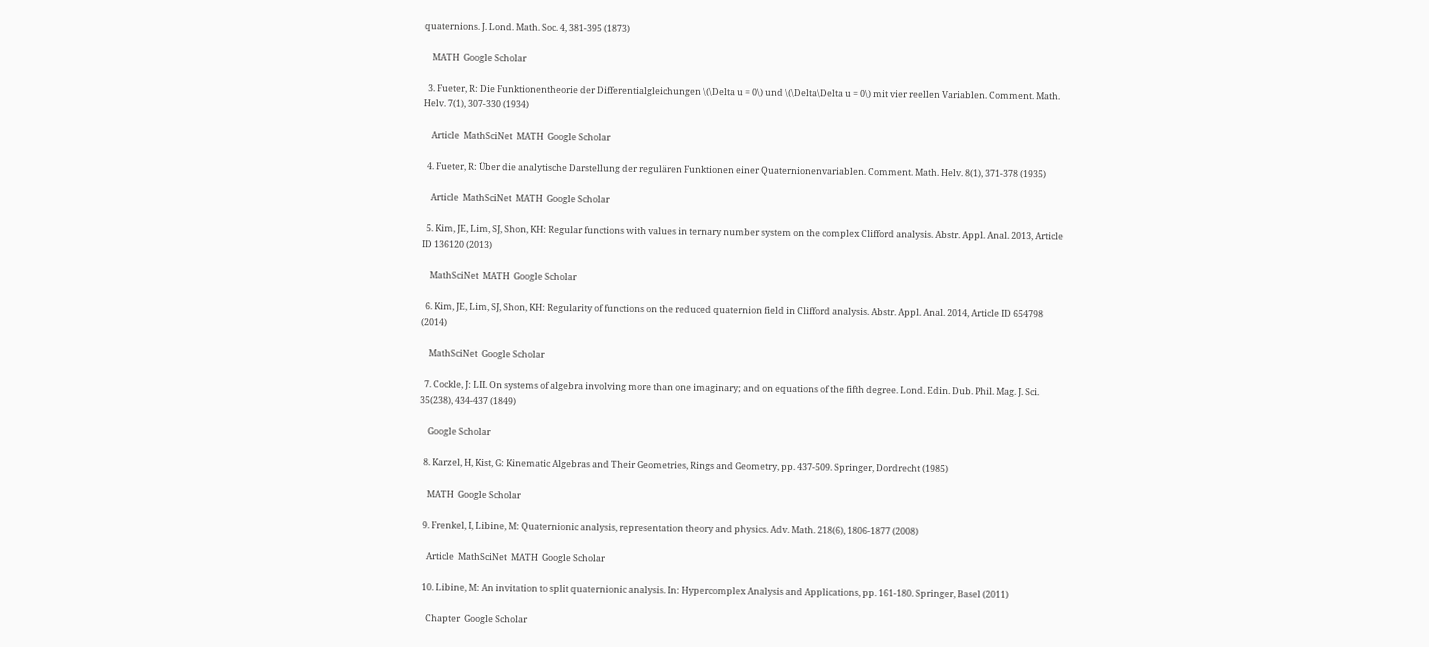quaternions. J. Lond. Math. Soc. 4, 381-395 (1873)

    MATH  Google Scholar

  3. Fueter, R: Die Funktionentheorie der Differentialgleichungen \(\Delta u = 0\) und \(\Delta\Delta u = 0\) mit vier reellen Variablen. Comment. Math. Helv. 7(1), 307-330 (1934)

    Article  MathSciNet  MATH  Google Scholar

  4. Fueter, R: Über die analytische Darstellung der regulären Funktionen einer Quaternionenvariablen. Comment. Math. Helv. 8(1), 371-378 (1935)

    Article  MathSciNet  MATH  Google Scholar

  5. Kim, JE, Lim, SJ, Shon, KH: Regular functions with values in ternary number system on the complex Clifford analysis. Abstr. Appl. Anal. 2013, Article ID 136120 (2013)

    MathSciNet  MATH  Google Scholar

  6. Kim, JE, Lim, SJ, Shon, KH: Regularity of functions on the reduced quaternion field in Clifford analysis. Abstr. Appl. Anal. 2014, Article ID 654798 (2014)

    MathSciNet  Google Scholar

  7. Cockle, J: LII. On systems of algebra involving more than one imaginary; and on equations of the fifth degree. Lond. Edin. Dub. Phil. Mag. J. Sci. 35(238), 434-437 (1849)

    Google Scholar

  8. Karzel, H, Kist, G: Kinematic Algebras and Their Geometries, Rings and Geometry, pp. 437-509. Springer, Dordrecht (1985)

    MATH  Google Scholar

  9. Frenkel, I, Libine, M: Quaternionic analysis, representation theory and physics. Adv. Math. 218(6), 1806-1877 (2008)

    Article  MathSciNet  MATH  Google Scholar

  10. Libine, M: An invitation to split quaternionic analysis. In: Hypercomplex Analysis and Applications, pp. 161-180. Springer, Basel (2011)

    Chapter  Google Scholar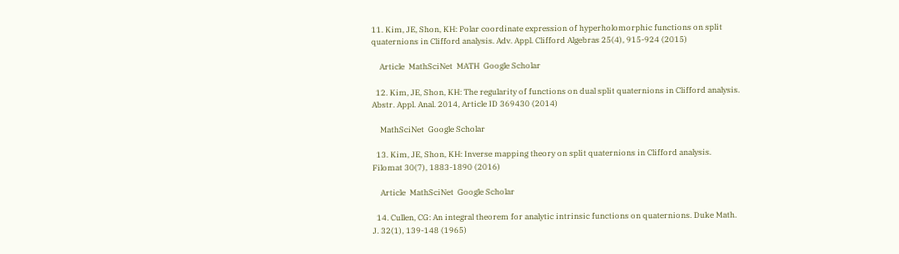11. Kim, JE, Shon, KH: Polar coordinate expression of hyperholomorphic functions on split quaternions in Clifford analysis. Adv. Appl. Clifford Algebras 25(4), 915-924 (2015)

    Article  MathSciNet  MATH  Google Scholar

  12. Kim, JE, Shon, KH: The regularity of functions on dual split quaternions in Clifford analysis. Abstr. Appl. Anal. 2014, Article ID 369430 (2014)

    MathSciNet  Google Scholar

  13. Kim, JE, Shon, KH: Inverse mapping theory on split quaternions in Clifford analysis. Filomat 30(7), 1883-1890 (2016)

    Article  MathSciNet  Google Scholar

  14. Cullen, CG: An integral theorem for analytic intrinsic functions on quaternions. Duke Math. J. 32(1), 139-148 (1965)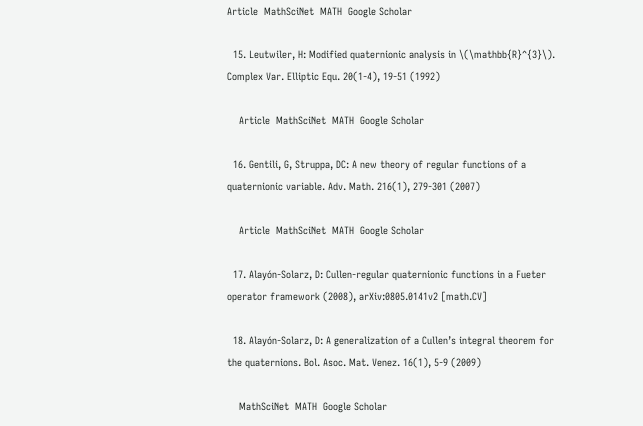Article  MathSciNet  MATH  Google Scholar

  15. Leutwiler, H: Modified quaternionic analysis in \(\mathbb{R}^{3}\). Complex Var. Elliptic Equ. 20(1-4), 19-51 (1992)

    Article  MathSciNet  MATH  Google Scholar

  16. Gentili, G, Struppa, DC: A new theory of regular functions of a quaternionic variable. Adv. Math. 216(1), 279-301 (2007)

    Article  MathSciNet  MATH  Google Scholar

  17. Alayón-Solarz, D: Cullen-regular quaternionic functions in a Fueter operator framework (2008), arXiv:0805.0141v2 [math.CV]

  18. Alayón-Solarz, D: A generalization of a Cullen’s integral theorem for the quaternions. Bol. Asoc. Mat. Venez. 16(1), 5-9 (2009)

    MathSciNet  MATH  Google Scholar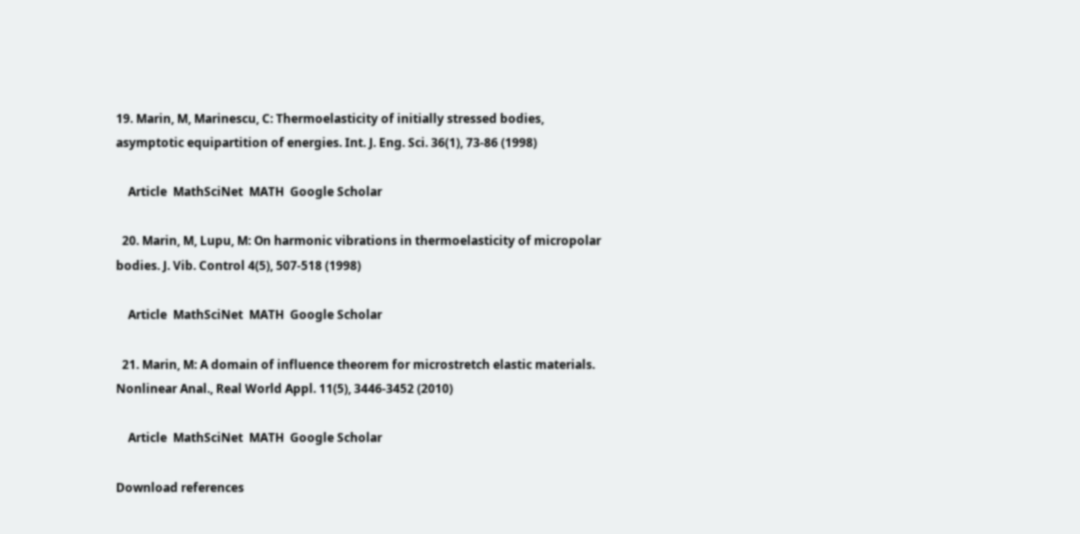19. Marin, M, Marinescu, C: Thermoelasticity of initially stressed bodies, asymptotic equipartition of energies. Int. J. Eng. Sci. 36(1), 73-86 (1998)

    Article  MathSciNet  MATH  Google Scholar

  20. Marin, M, Lupu, M: On harmonic vibrations in thermoelasticity of micropolar bodies. J. Vib. Control 4(5), 507-518 (1998)

    Article  MathSciNet  MATH  Google Scholar

  21. Marin, M: A domain of influence theorem for microstretch elastic materials. Nonlinear Anal., Real World Appl. 11(5), 3446-3452 (2010)

    Article  MathSciNet  MATH  Google Scholar

Download references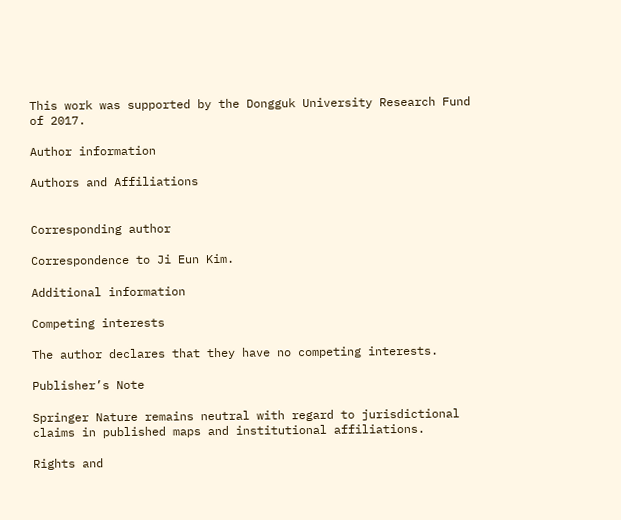This work was supported by the Dongguk University Research Fund of 2017.

Author information

Authors and Affiliations


Corresponding author

Correspondence to Ji Eun Kim.

Additional information

Competing interests

The author declares that they have no competing interests.

Publisher’s Note

Springer Nature remains neutral with regard to jurisdictional claims in published maps and institutional affiliations.

Rights and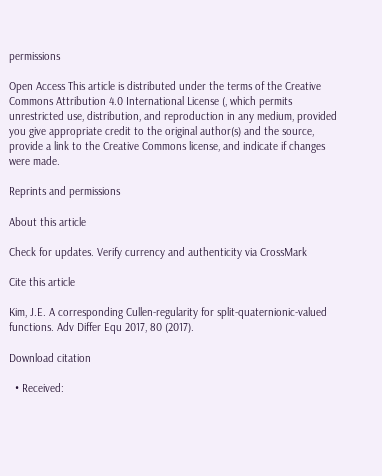permissions

Open Access This article is distributed under the terms of the Creative Commons Attribution 4.0 International License (, which permits unrestricted use, distribution, and reproduction in any medium, provided you give appropriate credit to the original author(s) and the source, provide a link to the Creative Commons license, and indicate if changes were made.

Reprints and permissions

About this article

Check for updates. Verify currency and authenticity via CrossMark

Cite this article

Kim, J.E. A corresponding Cullen-regularity for split-quaternionic-valued functions. Adv Differ Equ 2017, 80 (2017).

Download citation

  • Received: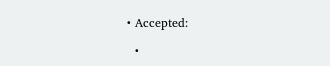• Accepted:

  •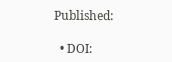Published:

  • DOI: